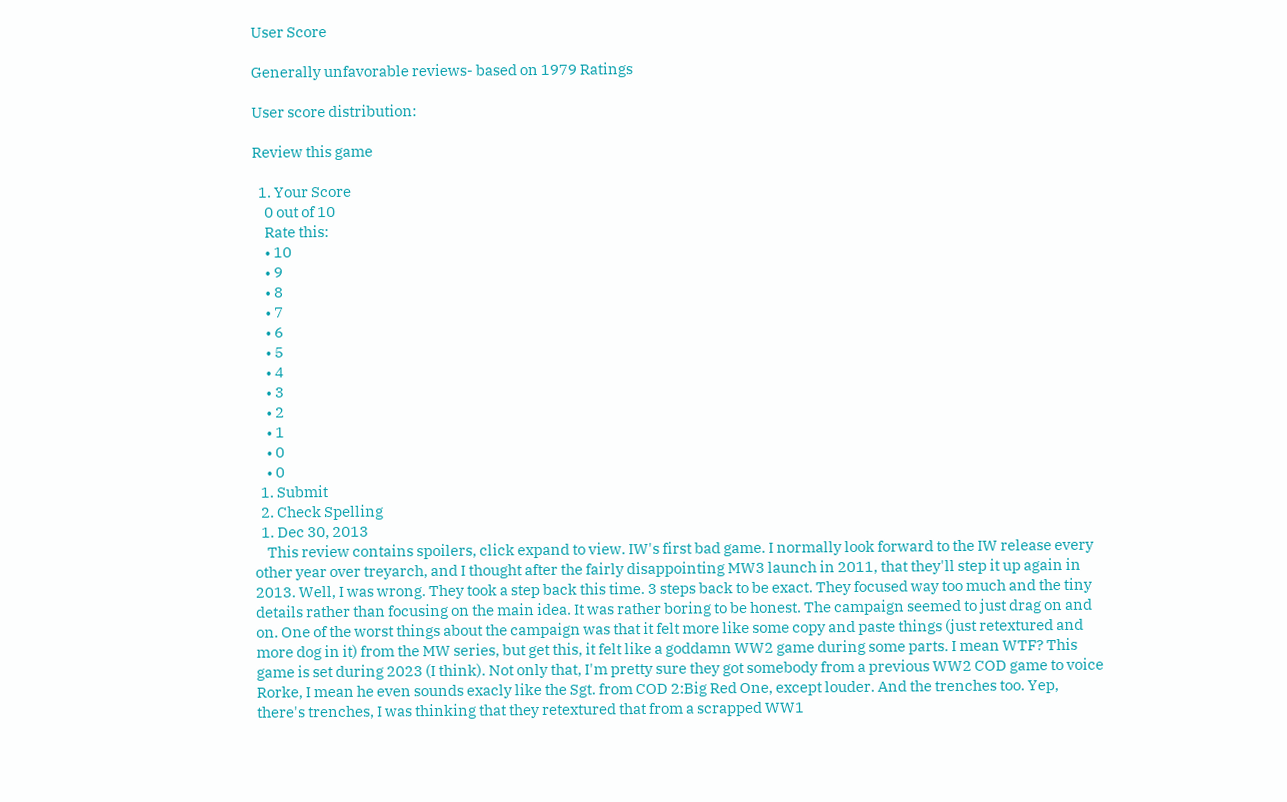User Score

Generally unfavorable reviews- based on 1979 Ratings

User score distribution:

Review this game

  1. Your Score
    0 out of 10
    Rate this:
    • 10
    • 9
    • 8
    • 7
    • 6
    • 5
    • 4
    • 3
    • 2
    • 1
    • 0
    • 0
  1. Submit
  2. Check Spelling
  1. Dec 30, 2013
    This review contains spoilers, click expand to view. IW's first bad game. I normally look forward to the IW release every other year over treyarch, and I thought after the fairly disappointing MW3 launch in 2011, that they'll step it up again in 2013. Well, I was wrong. They took a step back this time. 3 steps back to be exact. They focused way too much and the tiny details rather than focusing on the main idea. It was rather boring to be honest. The campaign seemed to just drag on and on. One of the worst things about the campaign was that it felt more like some copy and paste things (just retextured and more dog in it) from the MW series, but get this, it felt like a goddamn WW2 game during some parts. I mean WTF? This game is set during 2023 (I think). Not only that, I'm pretty sure they got somebody from a previous WW2 COD game to voice Rorke, I mean he even sounds exacly like the Sgt. from COD 2:Big Red One, except louder. And the trenches too. Yep, there's trenches, I was thinking that they retextured that from a scrapped WW1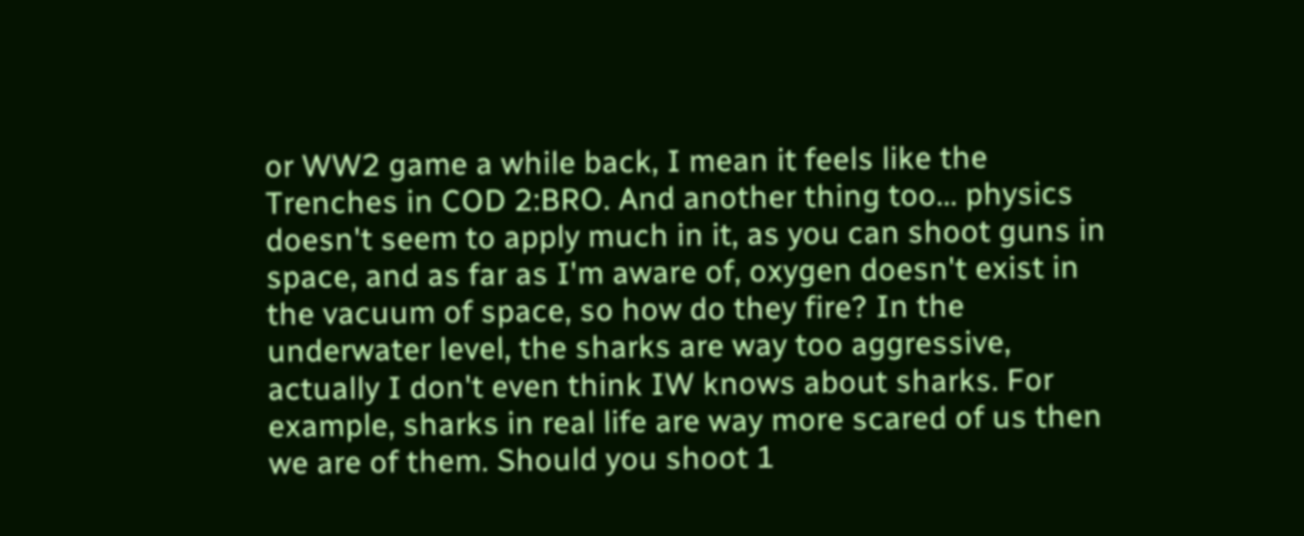or WW2 game a while back, I mean it feels like the Trenches in COD 2:BRO. And another thing too... physics doesn't seem to apply much in it, as you can shoot guns in space, and as far as I'm aware of, oxygen doesn't exist in the vacuum of space, so how do they fire? In the underwater level, the sharks are way too aggressive, actually I don't even think IW knows about sharks. For example, sharks in real life are way more scared of us then we are of them. Should you shoot 1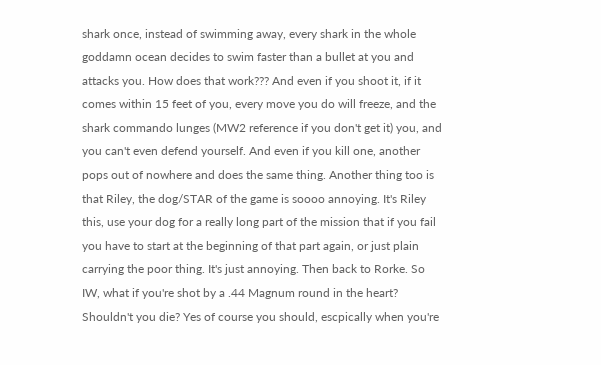shark once, instead of swimming away, every shark in the whole goddamn ocean decides to swim faster than a bullet at you and attacks you. How does that work??? And even if you shoot it, if it comes within 15 feet of you, every move you do will freeze, and the shark commando lunges (MW2 reference if you don't get it) you, and you can't even defend yourself. And even if you kill one, another pops out of nowhere and does the same thing. Another thing too is that Riley, the dog/STAR of the game is soooo annoying. It's Riley this, use your dog for a really long part of the mission that if you fail you have to start at the beginning of that part again, or just plain carrying the poor thing. It's just annoying. Then back to Rorke. So IW, what if you're shot by a .44 Magnum round in the heart? Shouldn't you die? Yes of course you should, escpically when you're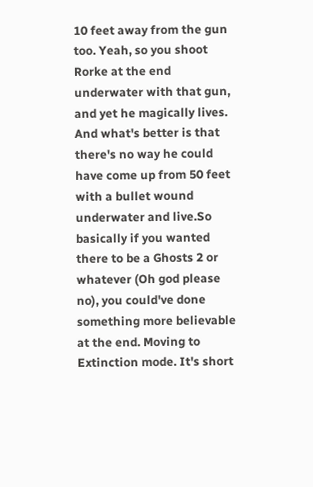10 feet away from the gun too. Yeah, so you shoot Rorke at the end underwater with that gun, and yet he magically lives. And what's better is that there's no way he could have come up from 50 feet with a bullet wound underwater and live.So basically if you wanted there to be a Ghosts 2 or whatever (Oh god please no), you could've done something more believable at the end. Moving to Extinction mode. It's short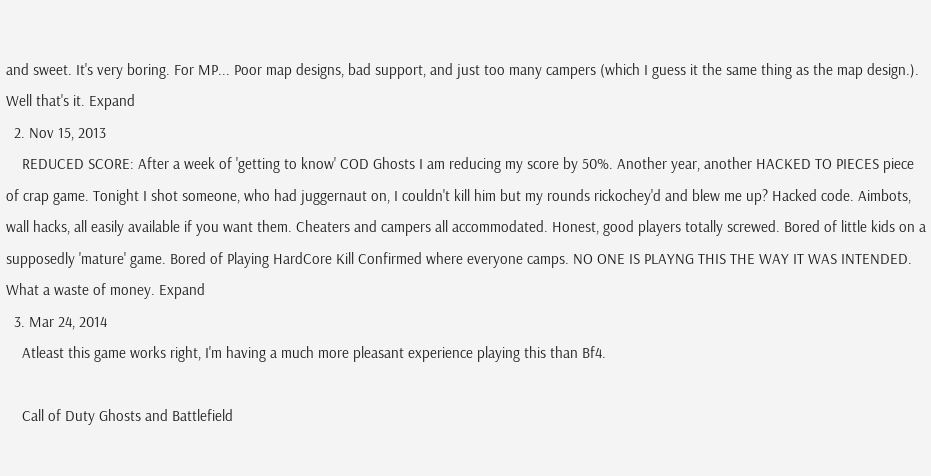and sweet. It's very boring. For MP... Poor map designs, bad support, and just too many campers (which I guess it the same thing as the map design.). Well that's it. Expand
  2. Nov 15, 2013
    REDUCED SCORE: After a week of 'getting to know' COD Ghosts I am reducing my score by 50%. Another year, another HACKED TO PIECES piece of crap game. Tonight I shot someone, who had juggernaut on, I couldn't kill him but my rounds rickochey'd and blew me up? Hacked code. Aimbots, wall hacks, all easily available if you want them. Cheaters and campers all accommodated. Honest, good players totally screwed. Bored of little kids on a supposedly 'mature' game. Bored of Playing HardCore Kill Confirmed where everyone camps. NO ONE IS PLAYNG THIS THE WAY IT WAS INTENDED. What a waste of money. Expand
  3. Mar 24, 2014
    Atleast this game works right, I'm having a much more pleasant experience playing this than Bf4.

    Call of Duty Ghosts and Battlefield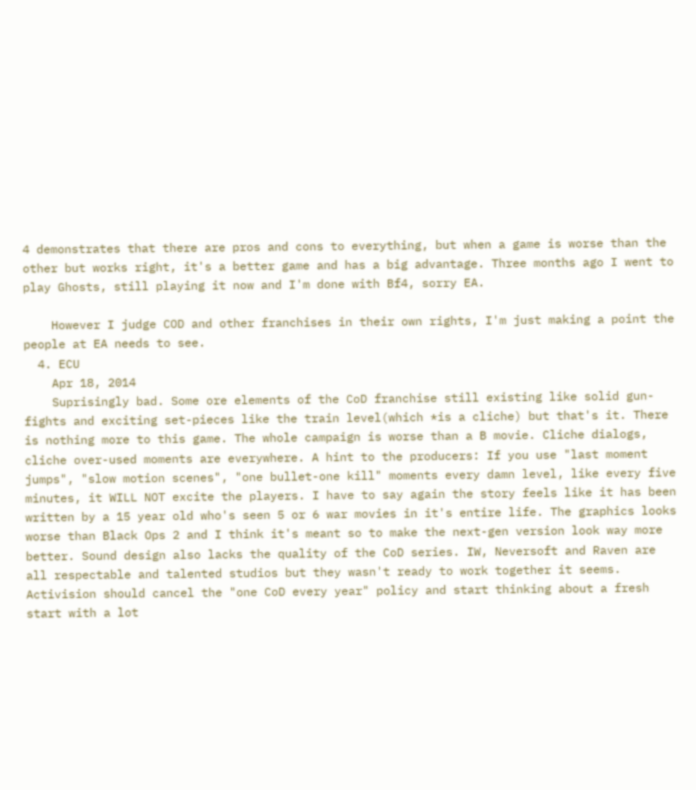4 demonstrates that there are pros and cons to everything, but when a game is worse than the other but works right, it's a better game and has a big advantage. Three months ago I went to play Ghosts, still playing it now and I'm done with Bf4, sorry EA.

    However I judge COD and other franchises in their own rights, I'm just making a point the people at EA needs to see.
  4. ECU
    Apr 18, 2014
    Suprisingly bad. Some ore elements of the CoD franchise still existing like solid gun-fights and exciting set-pieces like the train level(which *is a cliche) but that's it. There is nothing more to this game. The whole campaign is worse than a B movie. Cliche dialogs, cliche over-used moments are everywhere. A hint to the producers: If you use "last moment jumps", "slow motion scenes", "one bullet-one kill" moments every damn level, like every five minutes, it WILL NOT excite the players. I have to say again the story feels like it has been written by a 15 year old who's seen 5 or 6 war movies in it's entire life. The graphics looks worse than Black Ops 2 and I think it's meant so to make the next-gen version look way more better. Sound design also lacks the quality of the CoD series. IW, Neversoft and Raven are all respectable and talented studios but they wasn't ready to work together it seems. Activision should cancel the "one CoD every year" policy and start thinking about a fresh start with a lot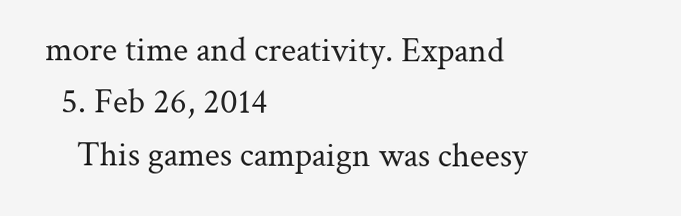more time and creativity. Expand
  5. Feb 26, 2014
    This games campaign was cheesy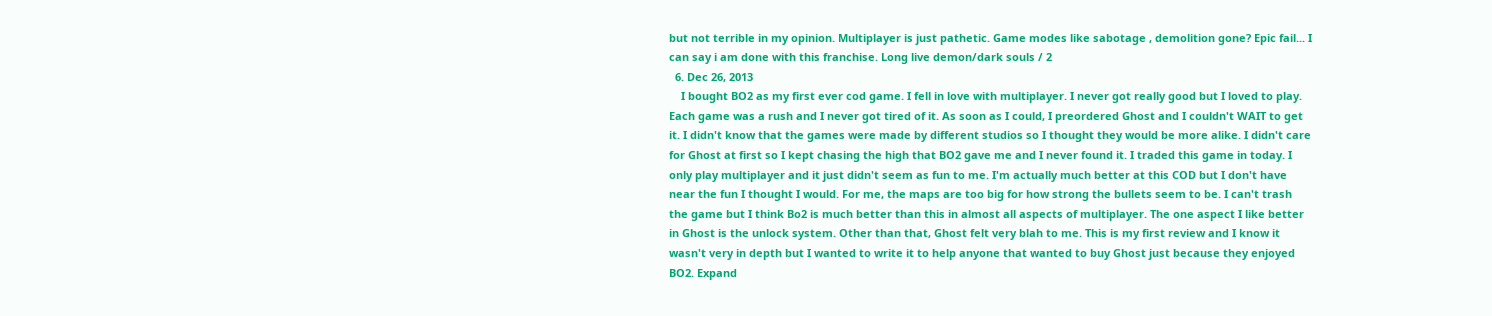but not terrible in my opinion. Multiplayer is just pathetic. Game modes like sabotage , demolition gone? Epic fail... I can say i am done with this franchise. Long live demon/dark souls / 2
  6. Dec 26, 2013
    I bought BO2 as my first ever cod game. I fell in love with multiplayer. I never got really good but I loved to play. Each game was a rush and I never got tired of it. As soon as I could, I preordered Ghost and I couldn't WAIT to get it. I didn't know that the games were made by different studios so I thought they would be more alike. I didn't care for Ghost at first so I kept chasing the high that BO2 gave me and I never found it. I traded this game in today. I only play multiplayer and it just didn't seem as fun to me. I'm actually much better at this COD but I don't have near the fun I thought I would. For me, the maps are too big for how strong the bullets seem to be. I can't trash the game but I think Bo2 is much better than this in almost all aspects of multiplayer. The one aspect I like better in Ghost is the unlock system. Other than that, Ghost felt very blah to me. This is my first review and I know it wasn't very in depth but I wanted to write it to help anyone that wanted to buy Ghost just because they enjoyed BO2. Expand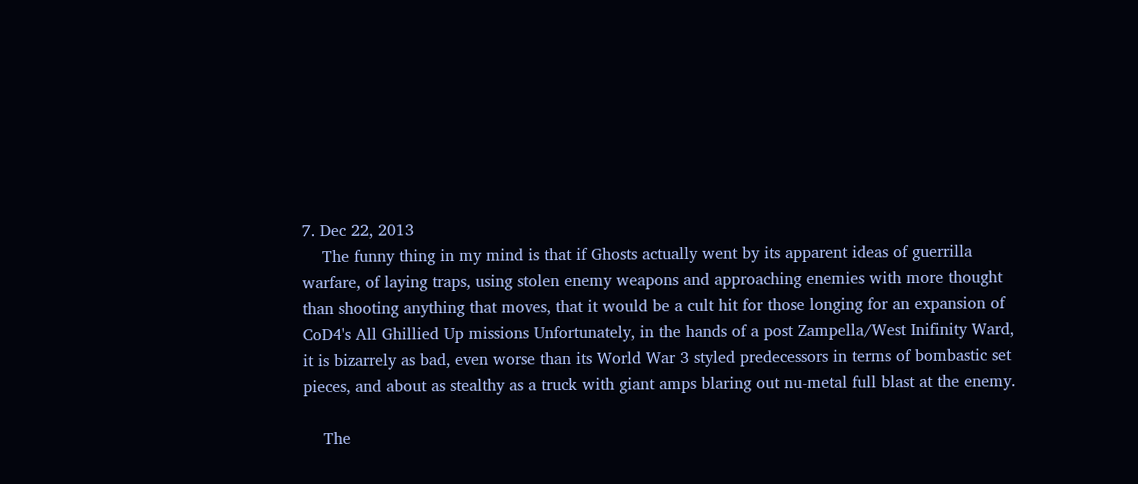7. Dec 22, 2013
    The funny thing in my mind is that if Ghosts actually went by its apparent ideas of guerrilla warfare, of laying traps, using stolen enemy weapons and approaching enemies with more thought than shooting anything that moves, that it would be a cult hit for those longing for an expansion of CoD4's All Ghillied Up missions Unfortunately, in the hands of a post Zampella/West Inifinity Ward, it is bizarrely as bad, even worse than its World War 3 styled predecessors in terms of bombastic set pieces, and about as stealthy as a truck with giant amps blaring out nu-metal full blast at the enemy.

    The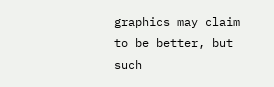graphics may claim to be better, but such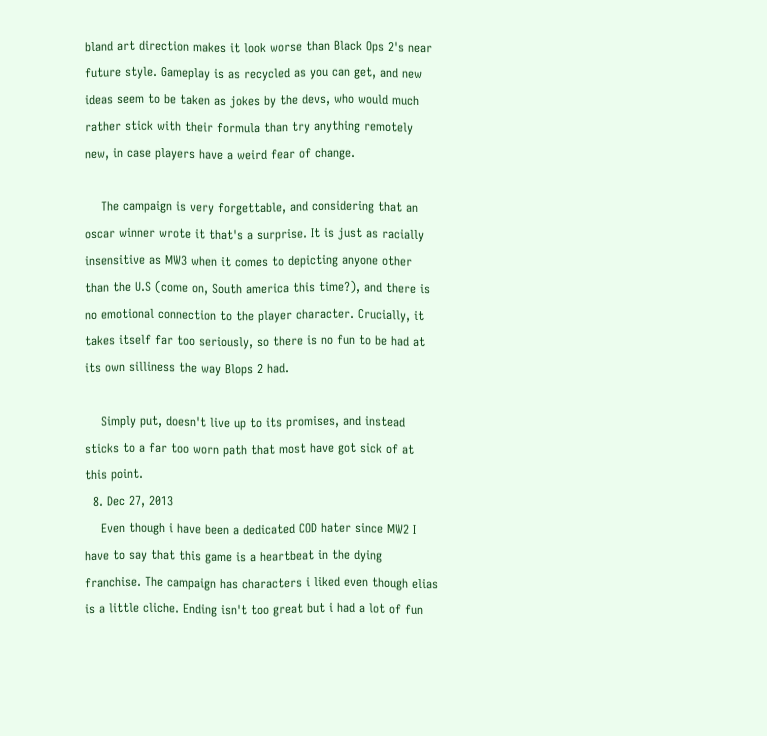bland art direction makes it look worse than Black Ops 2's near future style. Gameplay is as recycled as you can get, and new ideas seem to be taken as jokes by the devs, who would much rather stick with their formula than try anything remotely new, in case players have a weird fear of change.

    The campaign is very forgettable, and considering that an oscar winner wrote it that's a surprise. It is just as racially insensitive as MW3 when it comes to depicting anyone other than the U.S (come on, South america this time?), and there is no emotional connection to the player character. Crucially, it takes itself far too seriously, so there is no fun to be had at its own silliness the way Blops 2 had.

    Simply put, doesn't live up to its promises, and instead sticks to a far too worn path that most have got sick of at this point.
  8. Dec 27, 2013
    Even though i have been a dedicated COD hater since MW2 I have to say that this game is a heartbeat in the dying franchise. The campaign has characters i liked even though elias is a little cliche. Ending isn't too great but i had a lot of fun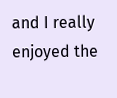and I really enjoyed the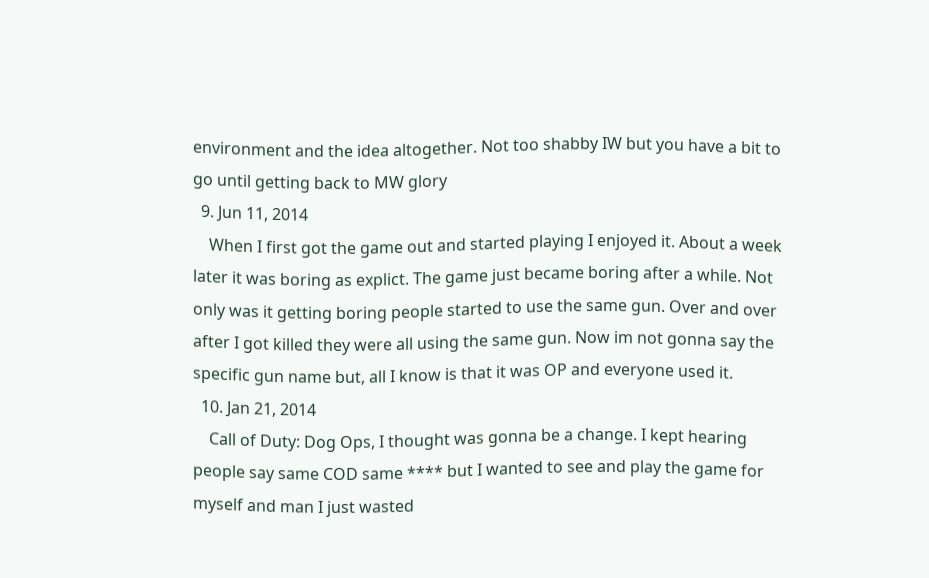environment and the idea altogether. Not too shabby IW but you have a bit to go until getting back to MW glory
  9. Jun 11, 2014
    When I first got the game out and started playing I enjoyed it. About a week later it was boring as explict. The game just became boring after a while. Not only was it getting boring people started to use the same gun. Over and over after I got killed they were all using the same gun. Now im not gonna say the specific gun name but, all I know is that it was OP and everyone used it.
  10. Jan 21, 2014
    Call of Duty: Dog Ops, I thought was gonna be a change. I kept hearing people say same COD same **** but I wanted to see and play the game for myself and man I just wasted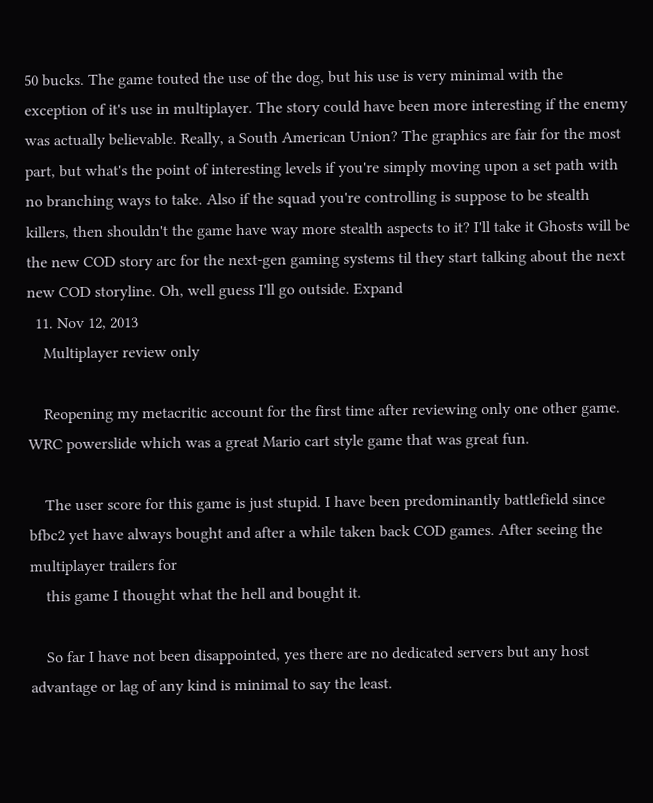50 bucks. The game touted the use of the dog, but his use is very minimal with the exception of it's use in multiplayer. The story could have been more interesting if the enemy was actually believable. Really, a South American Union? The graphics are fair for the most part, but what's the point of interesting levels if you're simply moving upon a set path with no branching ways to take. Also if the squad you're controlling is suppose to be stealth killers, then shouldn't the game have way more stealth aspects to it? I'll take it Ghosts will be the new COD story arc for the next-gen gaming systems til they start talking about the next new COD storyline. Oh, well guess I'll go outside. Expand
  11. Nov 12, 2013
    Multiplayer review only

    Reopening my metacritic account for the first time after reviewing only one other game. WRC powerslide which was a great Mario cart style game that was great fun.

    The user score for this game is just stupid. I have been predominantly battlefield since bfbc2 yet have always bought and after a while taken back COD games. After seeing the multiplayer trailers for
    this game I thought what the hell and bought it.

    So far I have not been disappointed, yes there are no dedicated servers but any host advantage or lag of any kind is minimal to say the least.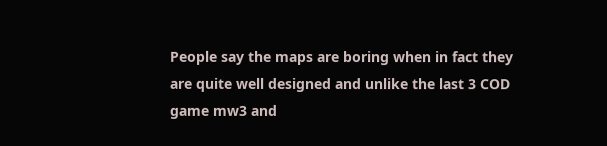People say the maps are boring when in fact they are quite well designed and unlike the last 3 COD game mw3 and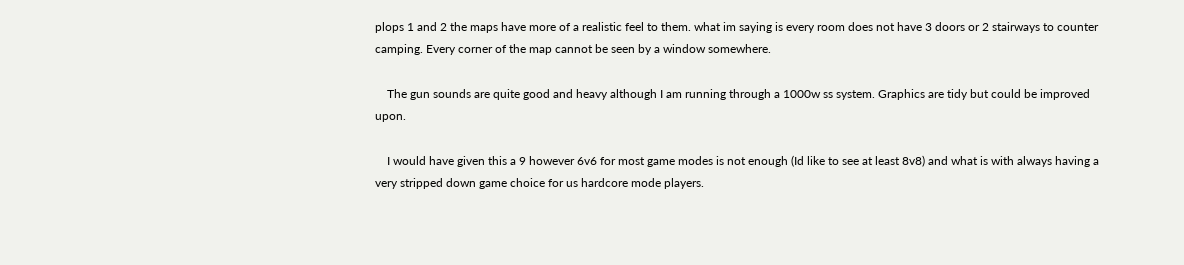plops 1 and 2 the maps have more of a realistic feel to them. what im saying is every room does not have 3 doors or 2 stairways to counter camping. Every corner of the map cannot be seen by a window somewhere.

    The gun sounds are quite good and heavy although I am running through a 1000w ss system. Graphics are tidy but could be improved upon.

    I would have given this a 9 however 6v6 for most game modes is not enough (Id like to see at least 8v8) and what is with always having a very stripped down game choice for us hardcore mode players.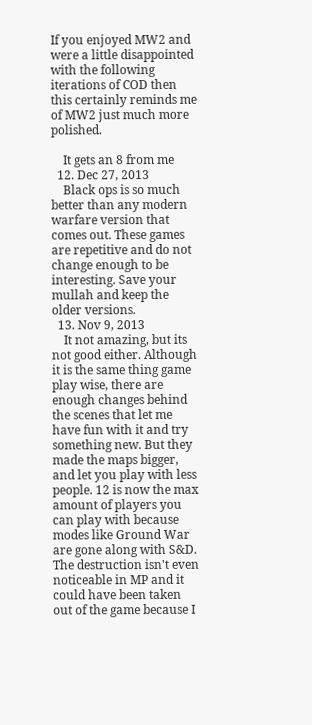If you enjoyed MW2 and were a little disappointed with the following iterations of COD then this certainly reminds me of MW2 just much more polished.

    It gets an 8 from me
  12. Dec 27, 2013
    Black ops is so much better than any modern warfare version that comes out. These games are repetitive and do not change enough to be interesting. Save your mullah and keep the older versions.
  13. Nov 9, 2013
    It not amazing, but its not good either. Although it is the same thing game play wise, there are enough changes behind the scenes that let me have fun with it and try something new. But they made the maps bigger, and let you play with less people. 12 is now the max amount of players you can play with because modes like Ground War are gone along with S&D. The destruction isn't even noticeable in MP and it could have been taken out of the game because I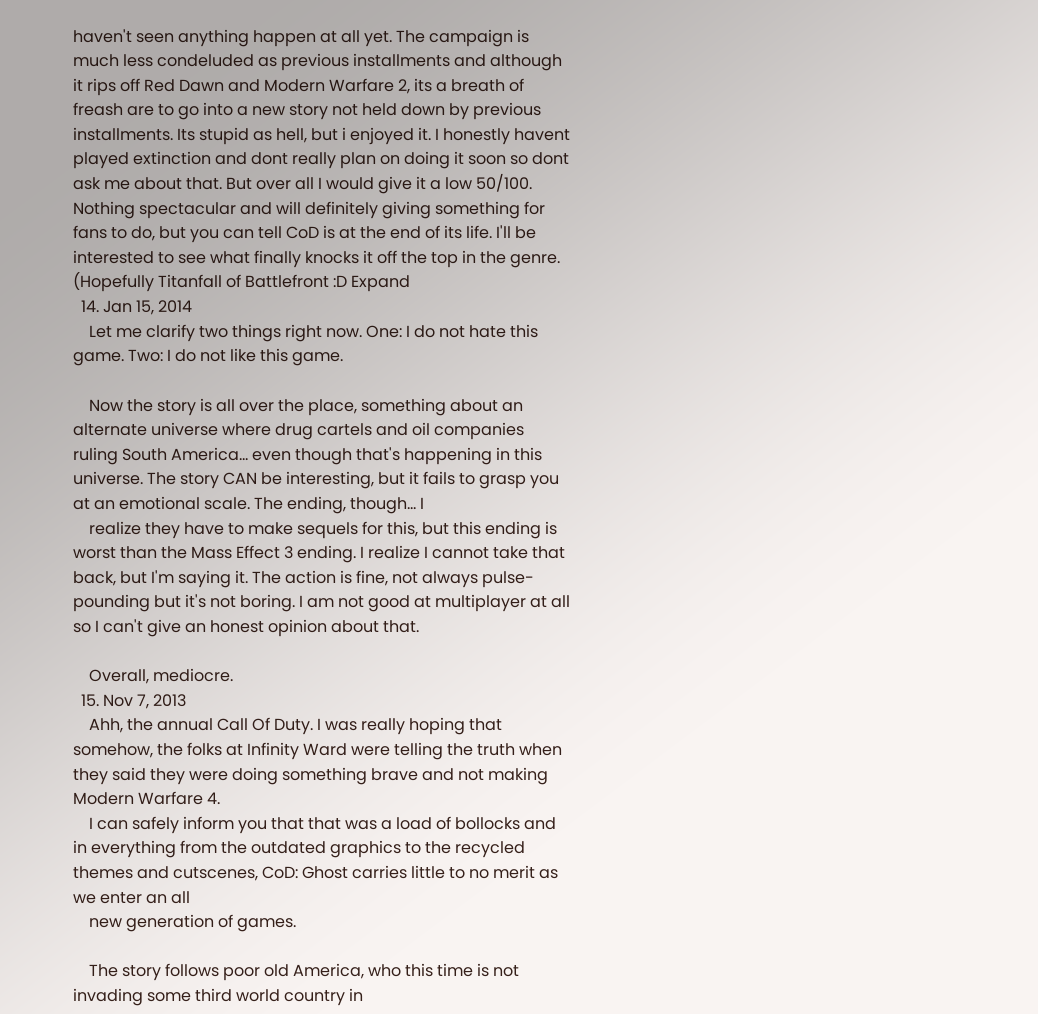haven't seen anything happen at all yet. The campaign is much less condeluded as previous installments and although it rips off Red Dawn and Modern Warfare 2, its a breath of freash are to go into a new story not held down by previous installments. Its stupid as hell, but i enjoyed it. I honestly havent played extinction and dont really plan on doing it soon so dont ask me about that. But over all I would give it a low 50/100. Nothing spectacular and will definitely giving something for fans to do, but you can tell CoD is at the end of its life. I'll be interested to see what finally knocks it off the top in the genre. (Hopefully Titanfall of Battlefront :D Expand
  14. Jan 15, 2014
    Let me clarify two things right now. One: I do not hate this game. Two: I do not like this game.

    Now the story is all over the place, something about an alternate universe where drug cartels and oil companies ruling South America... even though that's happening in this universe. The story CAN be interesting, but it fails to grasp you at an emotional scale. The ending, though... I
    realize they have to make sequels for this, but this ending is worst than the Mass Effect 3 ending. I realize I cannot take that back, but I'm saying it. The action is fine, not always pulse-pounding but it's not boring. I am not good at multiplayer at all so I can't give an honest opinion about that.

    Overall, mediocre.
  15. Nov 7, 2013
    Ahh, the annual Call Of Duty. I was really hoping that somehow, the folks at Infinity Ward were telling the truth when they said they were doing something brave and not making Modern Warfare 4.
    I can safely inform you that that was a load of bollocks and in everything from the outdated graphics to the recycled themes and cutscenes, CoD: Ghost carries little to no merit as we enter an all
    new generation of games.

    The story follows poor old America, who this time is not invading some third world country in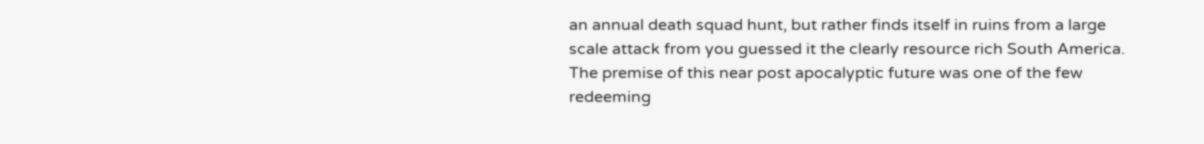an annual death squad hunt, but rather finds itself in ruins from a large scale attack from you guessed it the clearly resource rich South America. The premise of this near post apocalyptic future was one of the few redeeming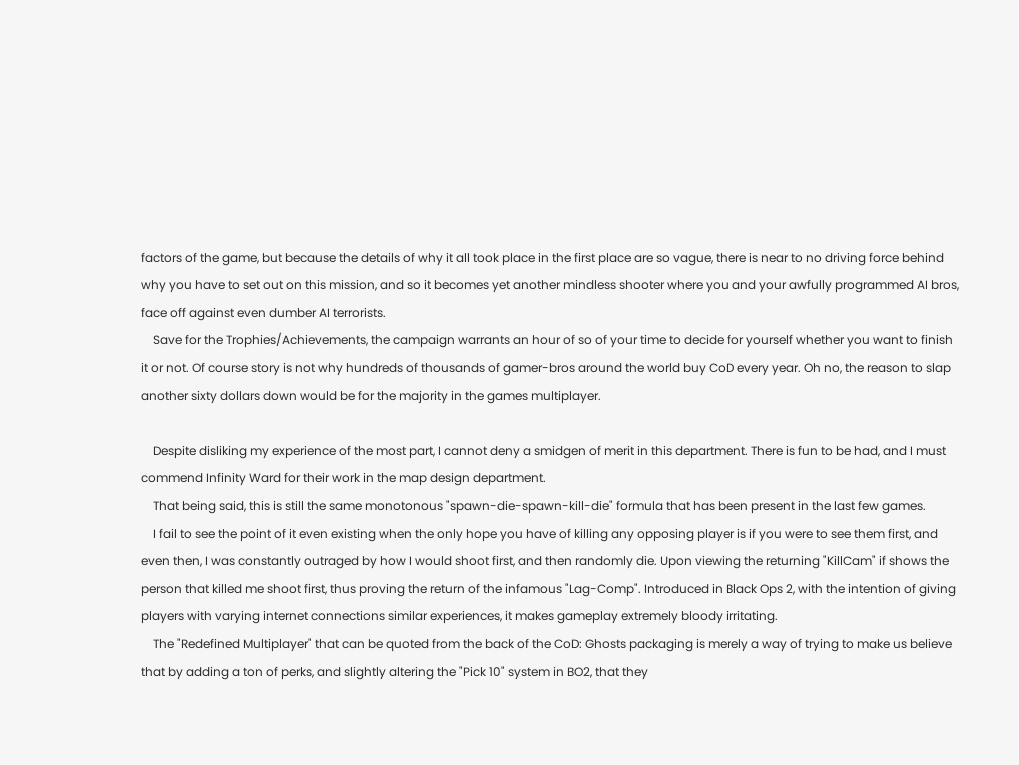factors of the game, but because the details of why it all took place in the first place are so vague, there is near to no driving force behind why you have to set out on this mission, and so it becomes yet another mindless shooter where you and your awfully programmed AI bros, face off against even dumber AI terrorists.
    Save for the Trophies/Achievements, the campaign warrants an hour of so of your time to decide for yourself whether you want to finish it or not. Of course story is not why hundreds of thousands of gamer-bros around the world buy CoD every year. Oh no, the reason to slap another sixty dollars down would be for the majority in the games multiplayer.

    Despite disliking my experience of the most part, I cannot deny a smidgen of merit in this department. There is fun to be had, and I must commend Infinity Ward for their work in the map design department.
    That being said, this is still the same monotonous "spawn-die-spawn-kill-die" formula that has been present in the last few games.
    I fail to see the point of it even existing when the only hope you have of killing any opposing player is if you were to see them first, and even then, I was constantly outraged by how I would shoot first, and then randomly die. Upon viewing the returning "KillCam" if shows the person that killed me shoot first, thus proving the return of the infamous "Lag-Comp". Introduced in Black Ops 2, with the intention of giving players with varying internet connections similar experiences, it makes gameplay extremely bloody irritating.
    The "Redefined Multiplayer" that can be quoted from the back of the CoD: Ghosts packaging is merely a way of trying to make us believe that by adding a ton of perks, and slightly altering the "Pick 10" system in BO2, that they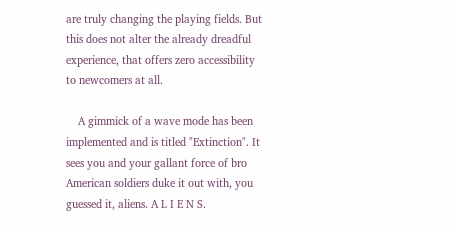are truly changing the playing fields. But this does not alter the already dreadful experience, that offers zero accessibility to newcomers at all.

    A gimmick of a wave mode has been implemented and is titled "Extinction". It sees you and your gallant force of bro American soldiers duke it out with, you guessed it, aliens. A L I E N S.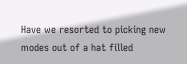Have we resorted to picking new modes out of a hat filled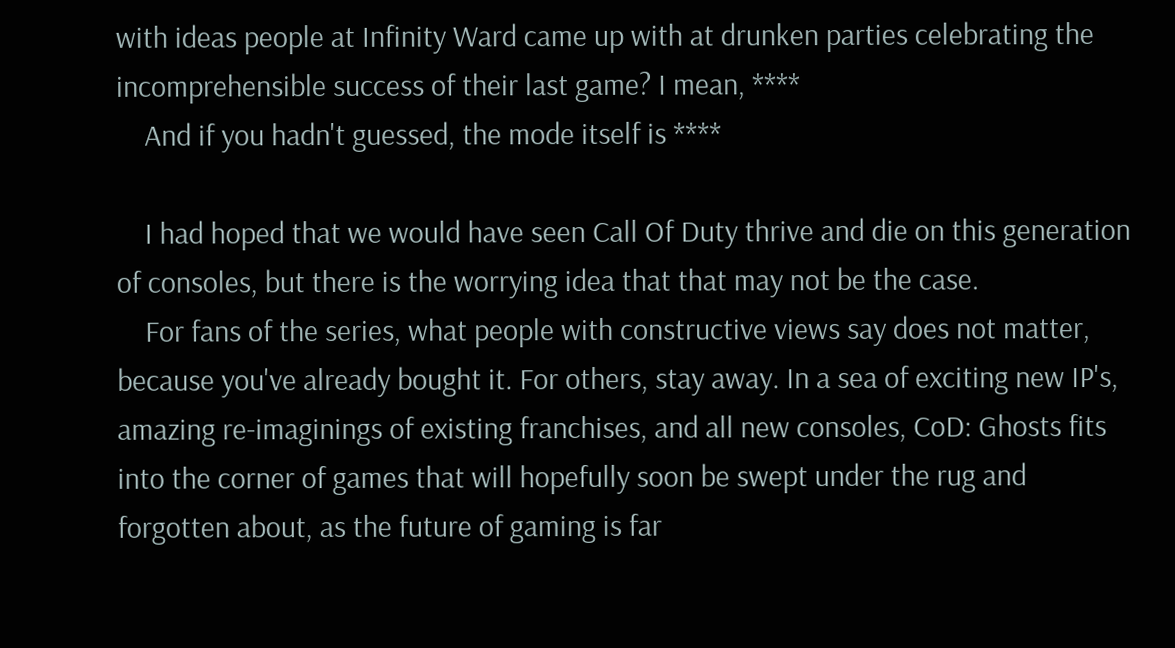with ideas people at Infinity Ward came up with at drunken parties celebrating the incomprehensible success of their last game? I mean, ****
    And if you hadn't guessed, the mode itself is ****

    I had hoped that we would have seen Call Of Duty thrive and die on this generation of consoles, but there is the worrying idea that that may not be the case.
    For fans of the series, what people with constructive views say does not matter, because you've already bought it. For others, stay away. In a sea of exciting new IP's, amazing re-imaginings of existing franchises, and all new consoles, CoD: Ghosts fits into the corner of games that will hopefully soon be swept under the rug and forgotten about, as the future of gaming is far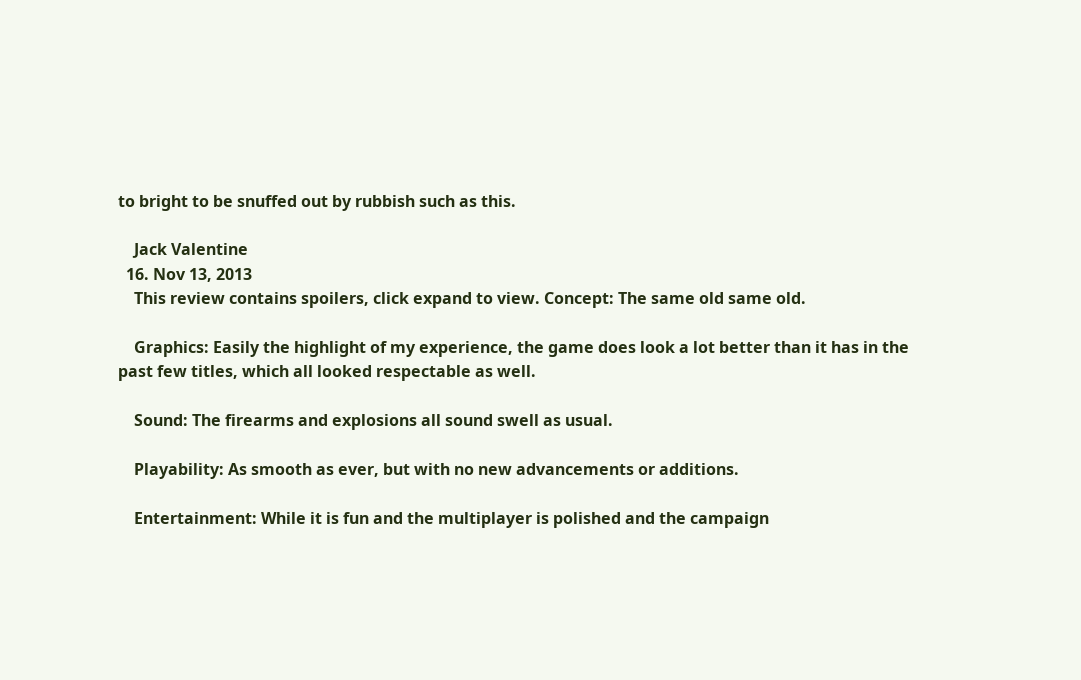to bright to be snuffed out by rubbish such as this.

    Jack Valentine
  16. Nov 13, 2013
    This review contains spoilers, click expand to view. Concept: The same old same old.

    Graphics: Easily the highlight of my experience, the game does look a lot better than it has in the past few titles, which all looked respectable as well.

    Sound: The firearms and explosions all sound swell as usual.

    Playability: As smooth as ever, but with no new advancements or additions.

    Entertainment: While it is fun and the multiplayer is polished and the campaign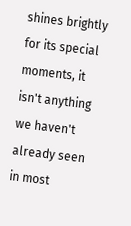shines brightly for its special moments, it isn't anything we haven't already seen in most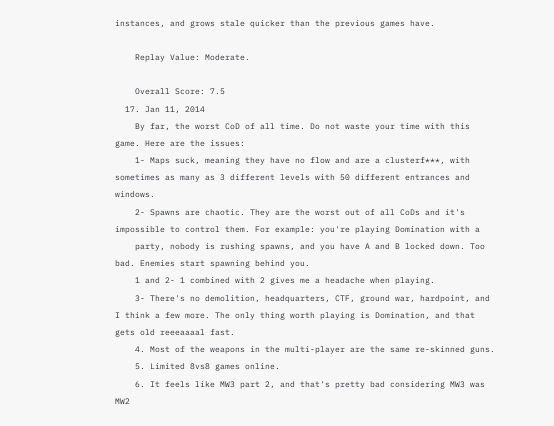instances, and grows stale quicker than the previous games have.

    Replay Value: Moderate.

    Overall Score: 7.5
  17. Jan 11, 2014
    By far, the worst CoD of all time. Do not waste your time with this game. Here are the issues:
    1- Maps suck, meaning they have no flow and are a clusterf***, with sometimes as many as 3 different levels with 50 different entrances and windows.
    2- Spawns are chaotic. They are the worst out of all CoDs and it's impossible to control them. For example: you're playing Domination with a
    party, nobody is rushing spawns, and you have A and B locked down. Too bad. Enemies start spawning behind you.
    1 and 2- 1 combined with 2 gives me a headache when playing.
    3- There's no demolition, headquarters, CTF, ground war, hardpoint, and I think a few more. The only thing worth playing is Domination, and that gets old reeeaaaal fast.
    4. Most of the weapons in the multi-player are the same re-skinned guns.
    5. Limited 8vs8 games online.
    6. It feels like MW3 part 2, and that's pretty bad considering MW3 was MW2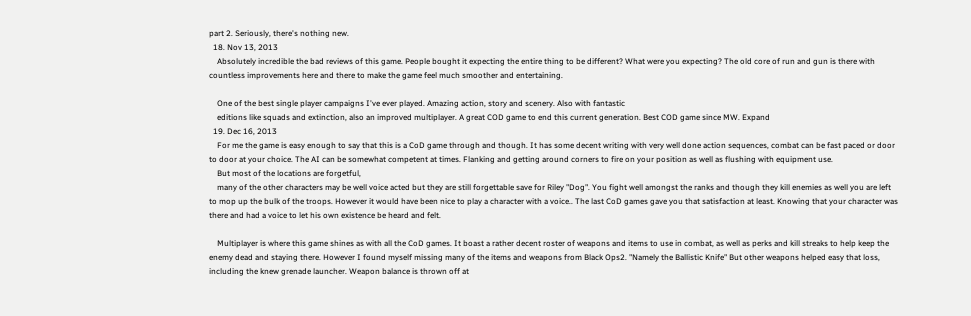part 2. Seriously, there's nothing new.
  18. Nov 13, 2013
    Absolutely incredible the bad reviews of this game. People bought it expecting the entire thing to be different? What were you expecting? The old core of run and gun is there with countless improvements here and there to make the game feel much smoother and entertaining.

    One of the best single player campaigns I've ever played. Amazing action, story and scenery. Also with fantastic
    editions like squads and extinction, also an improved multiplayer. A great COD game to end this current generation. Best COD game since MW. Expand
  19. Dec 16, 2013
    For me the game is easy enough to say that this is a CoD game through and though. It has some decent writing with very well done action sequences, combat can be fast paced or door to door at your choice. The AI can be somewhat competent at times. Flanking and getting around corners to fire on your position as well as flushing with equipment use.
    But most of the locations are forgetful,
    many of the other characters may be well voice acted but they are still forgettable save for Riley "Dog". You fight well amongst the ranks and though they kill enemies as well you are left to mop up the bulk of the troops. However it would have been nice to play a character with a voice.. The last CoD games gave you that satisfaction at least. Knowing that your character was there and had a voice to let his own existence be heard and felt.

    Multiplayer is where this game shines as with all the CoD games. It boast a rather decent roster of weapons and items to use in combat, as well as perks and kill streaks to help keep the enemy dead and staying there. However I found myself missing many of the items and weapons from Black Ops2. "Namely the Ballistic Knife" But other weapons helped easy that loss, including the knew grenade launcher. Weapon balance is thrown off at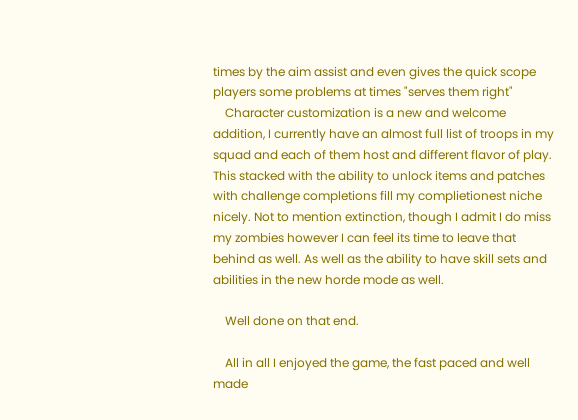times by the aim assist and even gives the quick scope players some problems at times "serves them right"
    Character customization is a new and welcome addition, I currently have an almost full list of troops in my squad and each of them host and different flavor of play. This stacked with the ability to unlock items and patches with challenge completions fill my complietionest niche nicely. Not to mention extinction, though I admit I do miss my zombies however I can feel its time to leave that behind as well. As well as the ability to have skill sets and abilities in the new horde mode as well.

    Well done on that end.

    All in all I enjoyed the game, the fast paced and well made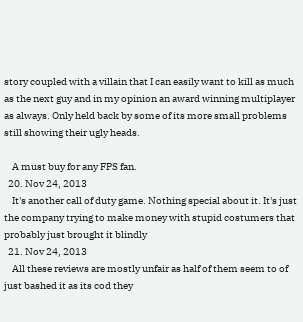story coupled with a villain that I can easily want to kill as much as the next guy and in my opinion an award winning multiplayer as always. Only held back by some of its more small problems still showing their ugly heads.

    A must buy for any FPS fan.
  20. Nov 24, 2013
    It's another call of duty game. Nothing special about it. It's just the company trying to make money with stupid costumers that probably just brought it blindly
  21. Nov 24, 2013
    All these reviews are mostly unfair as half of them seem to of just bashed it as its cod they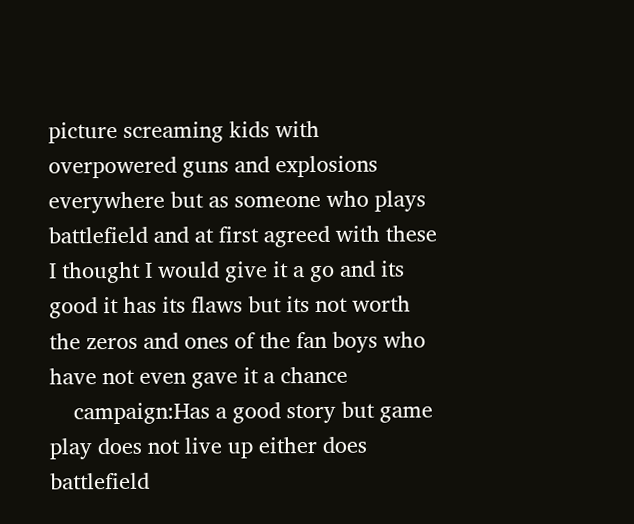picture screaming kids with overpowered guns and explosions everywhere but as someone who plays battlefield and at first agreed with these I thought I would give it a go and its good it has its flaws but its not worth the zeros and ones of the fan boys who have not even gave it a chance
    campaign:Has a good story but game play does not live up either does battlefield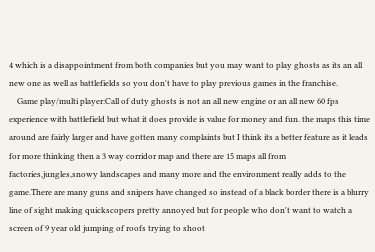4 which is a disappointment from both companies but you may want to play ghosts as its an all new one as well as battlefields so you don't have to play previous games in the franchise.
    Game play/multi player:Call of duty ghosts is not an all new engine or an all new 60 fps experience with battlefield but what it does provide is value for money and fun. the maps this time around are fairly larger and have gotten many complaints but I think its a better feature as it leads for more thinking then a 3 way corridor map and there are 15 maps all from factories,jungles,snowy landscapes and many more and the environment really adds to the game.There are many guns and snipers have changed so instead of a black border there is a blurry line of sight making quickscopers pretty annoyed but for people who don't want to watch a screen of 9 year old jumping of roofs trying to shoot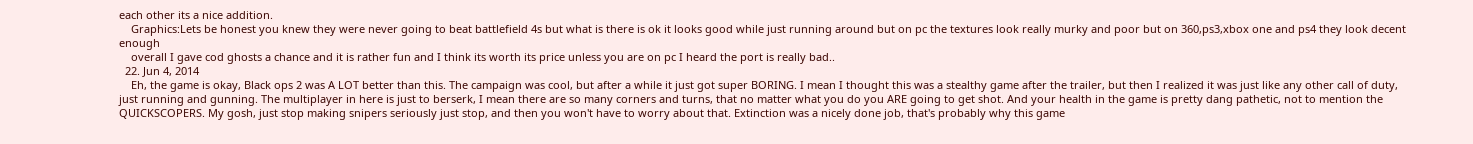each other its a nice addition.
    Graphics:Lets be honest you knew they were never going to beat battlefield 4s but what is there is ok it looks good while just running around but on pc the textures look really murky and poor but on 360,ps3,xbox one and ps4 they look decent enough
    overall I gave cod ghosts a chance and it is rather fun and I think its worth its price unless you are on pc I heard the port is really bad..
  22. Jun 4, 2014
    Eh, the game is okay, Black ops 2 was A LOT better than this. The campaign was cool, but after a while it just got super BORING. I mean I thought this was a stealthy game after the trailer, but then I realized it was just like any other call of duty, just running and gunning. The multiplayer in here is just to berserk, I mean there are so many corners and turns, that no matter what you do you ARE going to get shot. And your health in the game is pretty dang pathetic, not to mention the QUICKSCOPERS. My gosh, just stop making snipers seriously just stop, and then you won't have to worry about that. Extinction was a nicely done job, that's probably why this game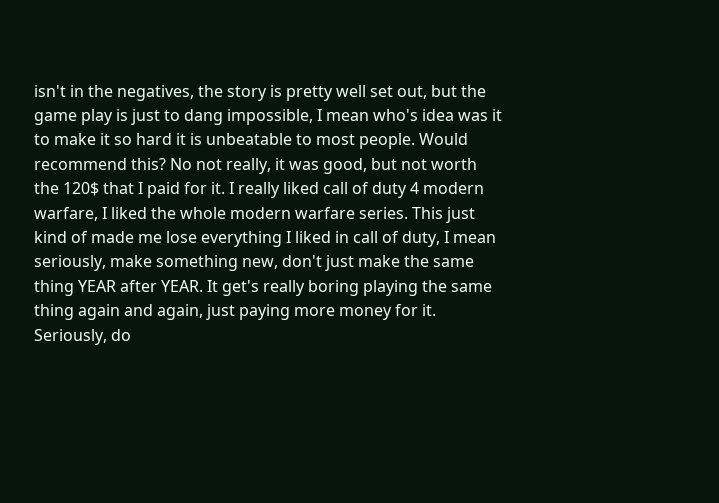isn't in the negatives, the story is pretty well set out, but the game play is just to dang impossible, I mean who's idea was it to make it so hard it is unbeatable to most people. Would recommend this? No not really, it was good, but not worth the 120$ that I paid for it. I really liked call of duty 4 modern warfare, I liked the whole modern warfare series. This just kind of made me lose everything I liked in call of duty, I mean seriously, make something new, don't just make the same thing YEAR after YEAR. It get's really boring playing the same thing again and again, just paying more money for it. Seriously, do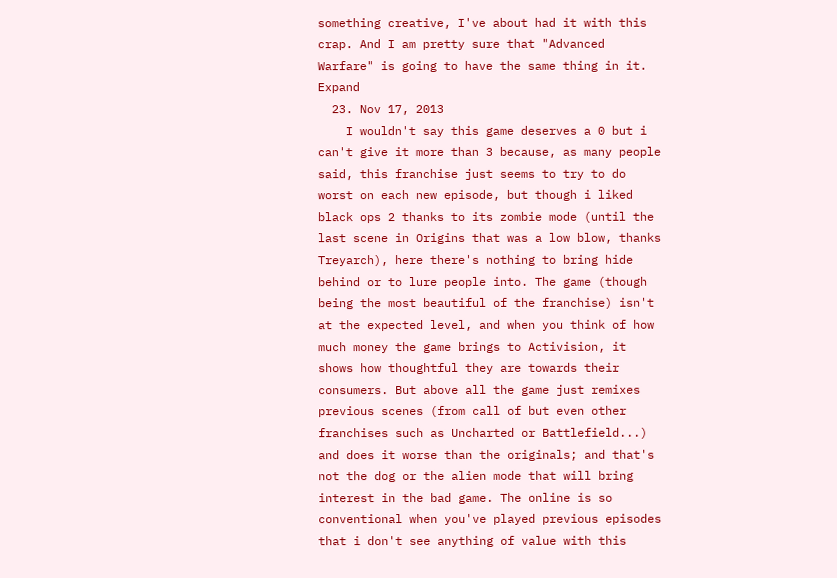something creative, I've about had it with this crap. And I am pretty sure that "Advanced Warfare" is going to have the same thing in it. Expand
  23. Nov 17, 2013
    I wouldn't say this game deserves a 0 but i can't give it more than 3 because, as many people said, this franchise just seems to try to do worst on each new episode, but though i liked black ops 2 thanks to its zombie mode (until the last scene in Origins that was a low blow, thanks Treyarch), here there's nothing to bring hide behind or to lure people into. The game (though being the most beautiful of the franchise) isn't at the expected level, and when you think of how much money the game brings to Activision, it shows how thoughtful they are towards their consumers. But above all the game just remixes previous scenes (from call of but even other franchises such as Uncharted or Battlefield...) and does it worse than the originals; and that's not the dog or the alien mode that will bring interest in the bad game. The online is so conventional when you've played previous episodes that i don't see anything of value with this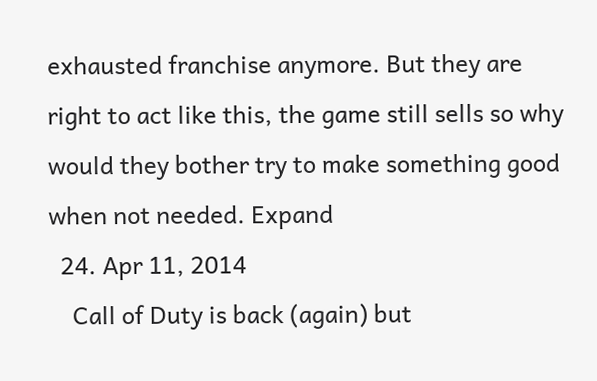exhausted franchise anymore. But they are right to act like this, the game still sells so why would they bother try to make something good when not needed. Expand
  24. Apr 11, 2014
    Call of Duty is back (again) but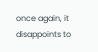once again, it disappoints to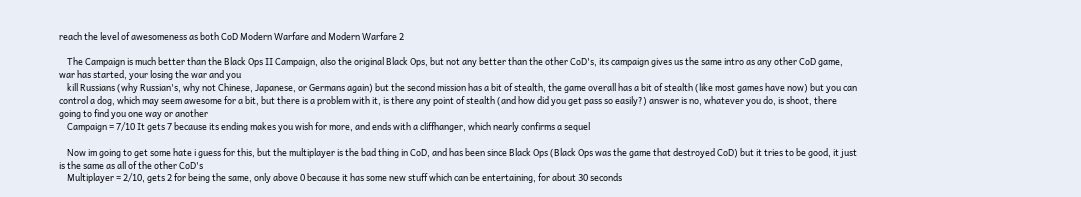reach the level of awesomeness as both CoD Modern Warfare and Modern Warfare 2

    The Campaign is much better than the Black Ops II Campaign, also the original Black Ops, but not any better than the other CoD's, its campaign gives us the same intro as any other CoD game, war has started, your losing the war and you
    kill Russians (why Russian's, why not Chinese, Japanese, or Germans again) but the second mission has a bit of stealth, the game overall has a bit of stealth (like most games have now) but you can control a dog, which may seem awesome for a bit, but there is a problem with it, is there any point of stealth (and how did you get pass so easily?) answer is no, whatever you do, is shoot, there going to find you one way or another
    Campaign = 7/10 It gets 7 because its ending makes you wish for more, and ends with a cliffhanger, which nearly confirms a sequel

    Now im going to get some hate i guess for this, but the multiplayer is the bad thing in CoD, and has been since Black Ops (Black Ops was the game that destroyed CoD) but it tries to be good, it just is the same as all of the other CoD's
    Multiplayer = 2/10, gets 2 for being the same, only above 0 because it has some new stuff which can be entertaining, for about 30 seconds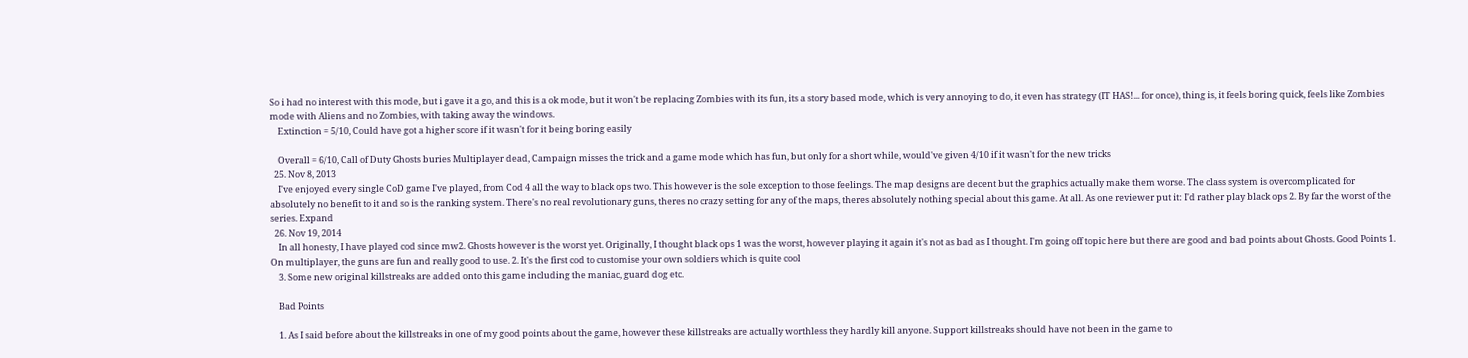So i had no interest with this mode, but i gave it a go, and this is a ok mode, but it won't be replacing Zombies with its fun, its a story based mode, which is very annoying to do, it even has strategy (IT HAS!... for once), thing is, it feels boring quick, feels like Zombies mode with Aliens and no Zombies, with taking away the windows.
    Extinction = 5/10, Could have got a higher score if it wasn't for it being boring easily

    Overall = 6/10, Call of Duty Ghosts buries Multiplayer dead, Campaign misses the trick and a game mode which has fun, but only for a short while, would've given 4/10 if it wasn't for the new tricks
  25. Nov 8, 2013
    I've enjoyed every single CoD game I've played, from Cod 4 all the way to black ops two. This however is the sole exception to those feelings. The map designs are decent but the graphics actually make them worse. The class system is overcomplicated for absolutely no benefit to it and so is the ranking system. There's no real revolutionary guns, theres no crazy setting for any of the maps, theres absolutely nothing special about this game. At all. As one reviewer put it: I'd rather play black ops 2. By far the worst of the series. Expand
  26. Nov 19, 2014
    In all honesty, I have played cod since mw2. Ghosts however is the worst yet. Originally, I thought black ops 1 was the worst, however playing it again it's not as bad as I thought. I'm going off topic here but there are good and bad points about Ghosts. Good Points 1. On multiplayer, the guns are fun and really good to use. 2. It's the first cod to customise your own soldiers which is quite cool
    3. Some new original killstreaks are added onto this game including the maniac, guard dog etc.

    Bad Points

    1. As I said before about the killstreaks in one of my good points about the game, however these killstreaks are actually worthless they hardly kill anyone. Support killstreaks should have not been in the game to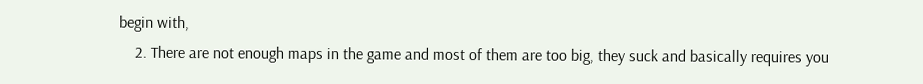begin with,
    2. There are not enough maps in the game and most of them are too big, they suck and basically requires you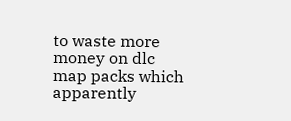to waste more money on dlc map packs which apparently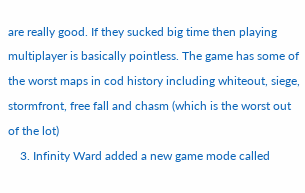are really good. If they sucked big time then playing multiplayer is basically pointless. The game has some of the worst maps in cod history including whiteout, siege, stormfront, free fall and chasm (which is the worst out of the lot)
    3. Infinity Ward added a new game mode called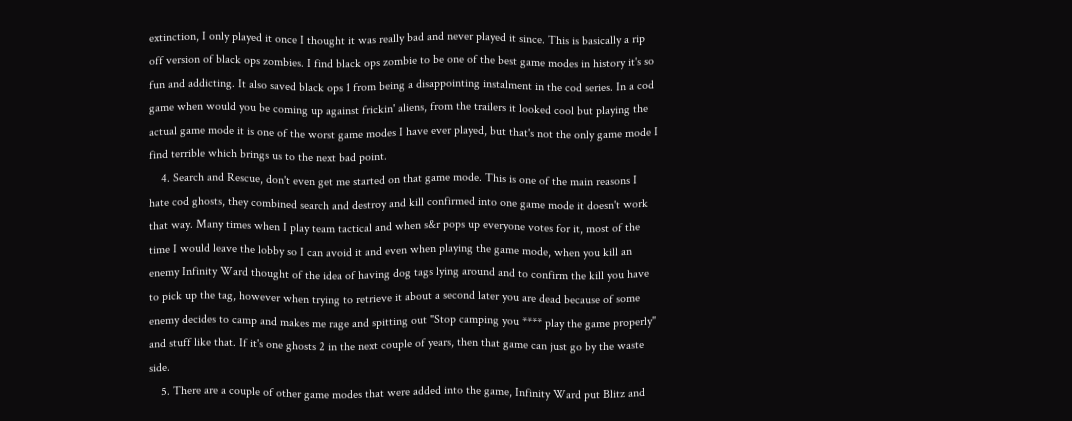extinction, I only played it once I thought it was really bad and never played it since. This is basically a rip off version of black ops zombies. I find black ops zombie to be one of the best game modes in history it's so fun and addicting. It also saved black ops 1 from being a disappointing instalment in the cod series. In a cod game when would you be coming up against frickin' aliens, from the trailers it looked cool but playing the actual game mode it is one of the worst game modes I have ever played, but that's not the only game mode I find terrible which brings us to the next bad point.
    4. Search and Rescue, don't even get me started on that game mode. This is one of the main reasons I hate cod ghosts, they combined search and destroy and kill confirmed into one game mode it doesn't work that way. Many times when I play team tactical and when s&r pops up everyone votes for it, most of the time I would leave the lobby so I can avoid it and even when playing the game mode, when you kill an enemy Infinity Ward thought of the idea of having dog tags lying around and to confirm the kill you have to pick up the tag, however when trying to retrieve it about a second later you are dead because of some enemy decides to camp and makes me rage and spitting out "Stop camping you **** play the game properly" and stuff like that. If it's one ghosts 2 in the next couple of years, then that game can just go by the waste side.
    5. There are a couple of other game modes that were added into the game, Infinity Ward put Blitz and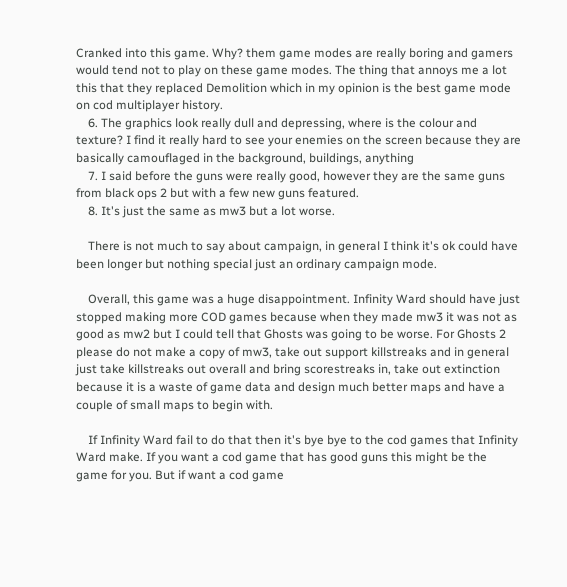Cranked into this game. Why? them game modes are really boring and gamers would tend not to play on these game modes. The thing that annoys me a lot this that they replaced Demolition which in my opinion is the best game mode on cod multiplayer history.
    6. The graphics look really dull and depressing, where is the colour and texture? I find it really hard to see your enemies on the screen because they are basically camouflaged in the background, buildings, anything
    7. I said before the guns were really good, however they are the same guns from black ops 2 but with a few new guns featured.
    8. It's just the same as mw3 but a lot worse.

    There is not much to say about campaign, in general I think it's ok could have been longer but nothing special just an ordinary campaign mode.

    Overall, this game was a huge disappointment. Infinity Ward should have just stopped making more COD games because when they made mw3 it was not as good as mw2 but I could tell that Ghosts was going to be worse. For Ghosts 2 please do not make a copy of mw3, take out support killstreaks and in general just take killstreaks out overall and bring scorestreaks in, take out extinction because it is a waste of game data and design much better maps and have a couple of small maps to begin with.

    If Infinity Ward fail to do that then it's bye bye to the cod games that Infinity Ward make. If you want a cod game that has good guns this might be the game for you. But if want a cod game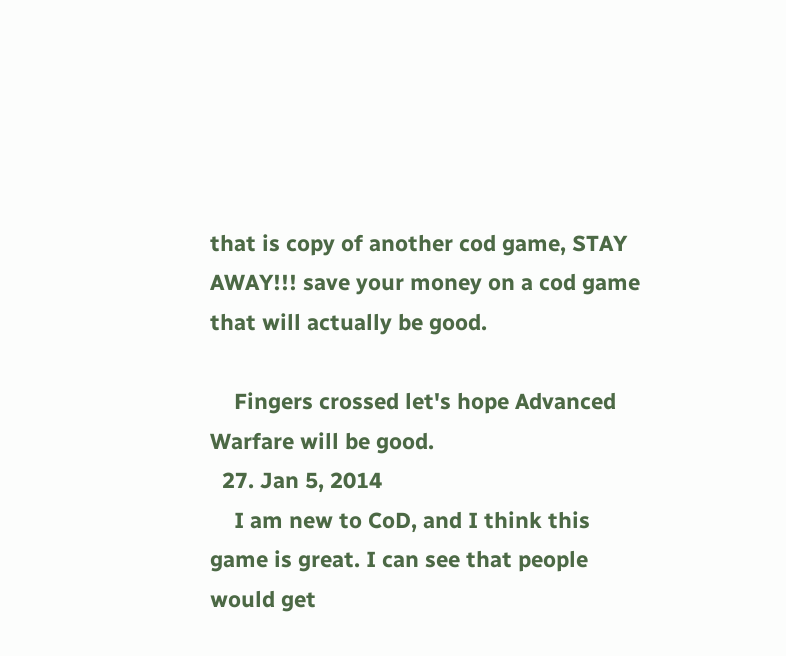that is copy of another cod game, STAY AWAY!!! save your money on a cod game that will actually be good.

    Fingers crossed let's hope Advanced Warfare will be good.
  27. Jan 5, 2014
    I am new to CoD, and I think this game is great. I can see that people would get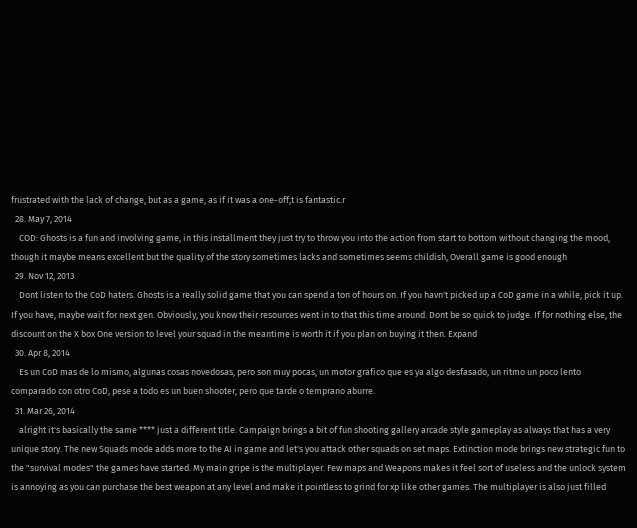frustrated with the lack of change, but as a game, as if it was a one-off,t is fantastic.r
  28. May 7, 2014
    COD: Ghosts is a fun and involving game, in this installment they just try to throw you into the action from start to bottom without changing the mood, though it maybe means excellent but the quality of the story sometimes lacks and sometimes seems childish, Overall game is good enough
  29. Nov 12, 2013
    Dont listen to the CoD haters. Ghosts is a really solid game that you can spend a ton of hours on. If you havn't picked up a CoD game in a while, pick it up. If you have, maybe wait for next gen. Obviously, you know their resources went in to that this time around. Dont be so quick to judge. If for nothing else, the discount on the X box One version to level your squad in the meantime is worth it if you plan on buying it then. Expand
  30. Apr 8, 2014
    Es un CoD mas de lo mismo, algunas cosas novedosas, pero son muy pocas, un motor grafico que es ya algo desfasado, un ritmo un poco lento comparado con otro CoD, pese a todo es un buen shooter, pero que tarde o temprano aburre.
  31. Mar 26, 2014
    alright it's basically the same **** just a different title. Campaign brings a bit of fun shooting gallery arcade style gameplay as always that has a very unique story. The new Squads mode adds more to the AI in game and let's you attack other squads on set maps. Extinction mode brings new strategic fun to the "survival modes" the games have started. My main gripe is the multiplayer. Few maps and Weapons makes it feel sort of useless and the unlock system is annoying as you can purchase the best weapon at any level and make it pointless to grind for xp like other games. The multiplayer is also just filled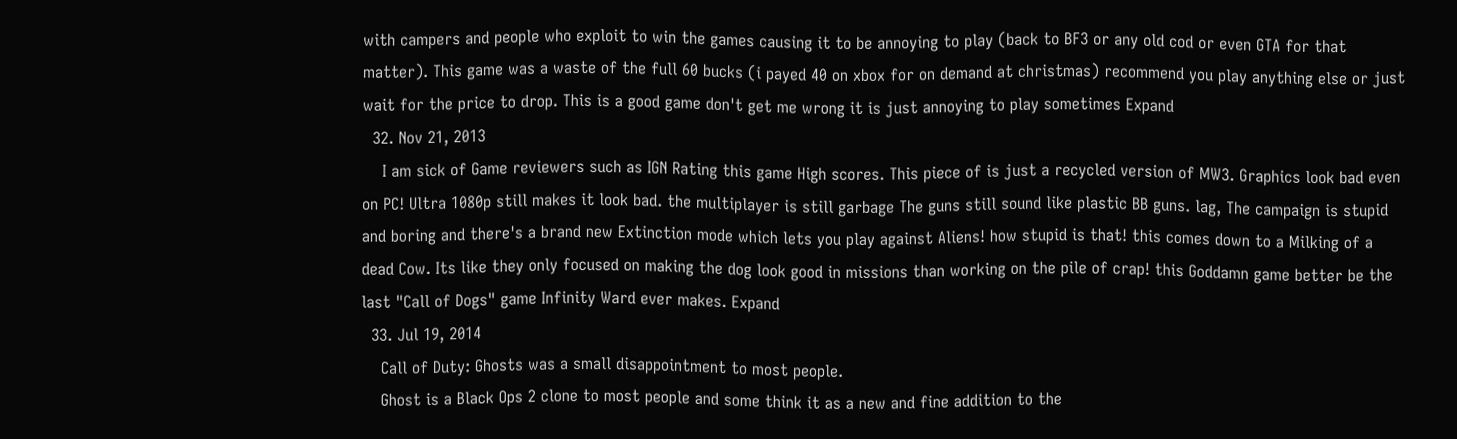with campers and people who exploit to win the games causing it to be annoying to play (back to BF3 or any old cod or even GTA for that matter). This game was a waste of the full 60 bucks (i payed 40 on xbox for on demand at christmas) recommend you play anything else or just wait for the price to drop. This is a good game don't get me wrong it is just annoying to play sometimes Expand
  32. Nov 21, 2013
    I am sick of Game reviewers such as IGN Rating this game High scores. This piece of is just a recycled version of MW3. Graphics look bad even on PC! Ultra 1080p still makes it look bad. the multiplayer is still garbage The guns still sound like plastic BB guns. lag, The campaign is stupid and boring and there's a brand new Extinction mode which lets you play against Aliens! how stupid is that! this comes down to a Milking of a dead Cow. Its like they only focused on making the dog look good in missions than working on the pile of crap! this Goddamn game better be the last "Call of Dogs" game Infinity Ward ever makes. Expand
  33. Jul 19, 2014
    Call of Duty: Ghosts was a small disappointment to most people.
    Ghost is a Black Ops 2 clone to most people and some think it as a new and fine addition to the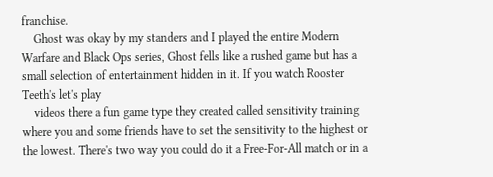franchise.
    Ghost was okay by my standers and I played the entire Modern Warfare and Black Ops series, Ghost fells like a rushed game but has a small selection of entertainment hidden in it. If you watch Rooster Teeth's let's play
    videos there a fun game type they created called sensitivity training where you and some friends have to set the sensitivity to the highest or the lowest. There's two way you could do it a Free-For-All match or in a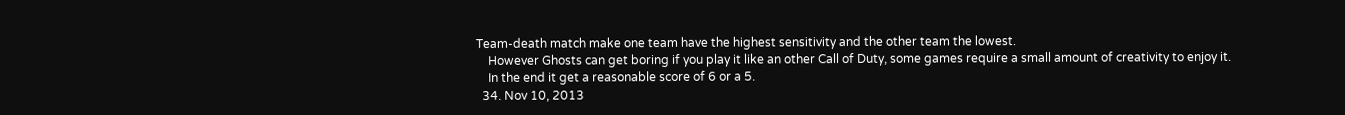Team-death match make one team have the highest sensitivity and the other team the lowest.
    However Ghosts can get boring if you play it like an other Call of Duty, some games require a small amount of creativity to enjoy it.
    In the end it get a reasonable score of 6 or a 5.
  34. Nov 10, 2013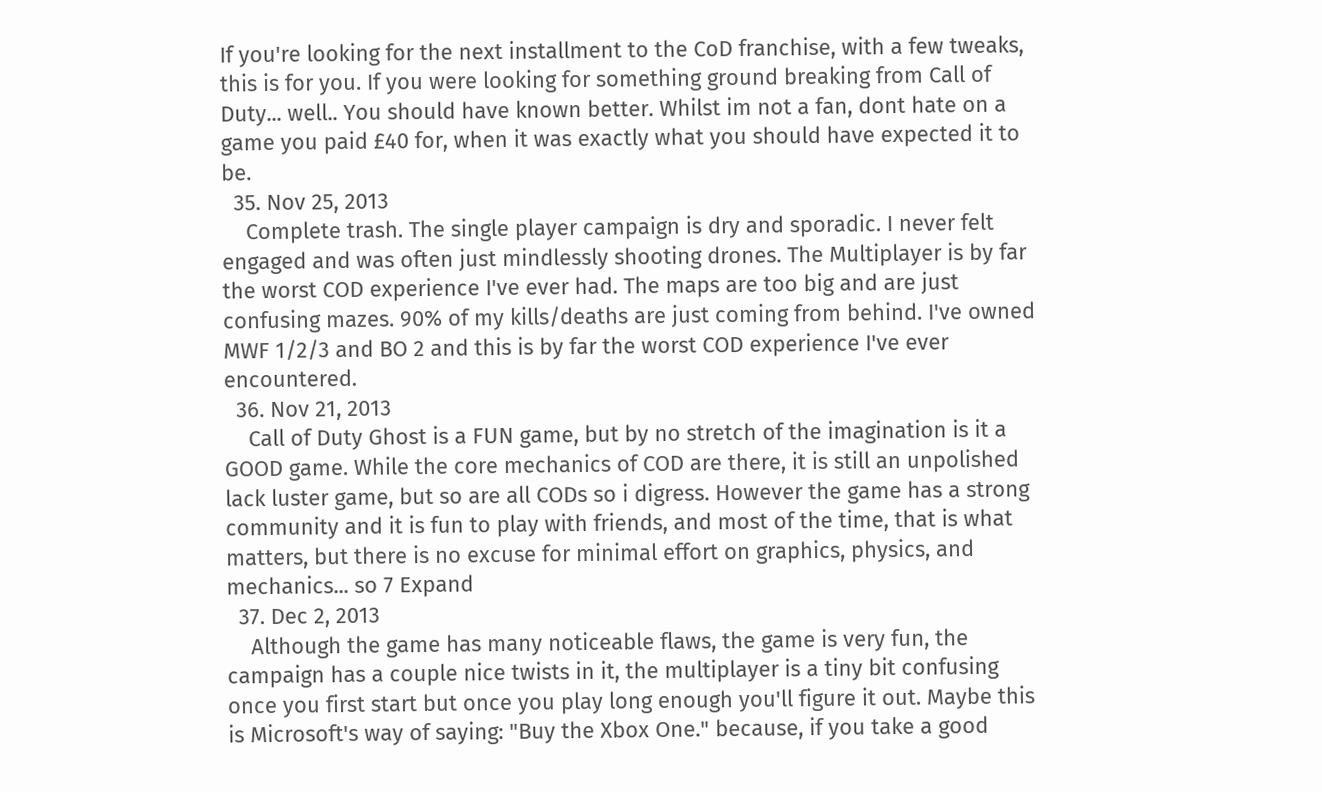If you're looking for the next installment to the CoD franchise, with a few tweaks, this is for you. If you were looking for something ground breaking from Call of Duty... well.. You should have known better. Whilst im not a fan, dont hate on a game you paid £40 for, when it was exactly what you should have expected it to be.
  35. Nov 25, 2013
    Complete trash. The single player campaign is dry and sporadic. I never felt engaged and was often just mindlessly shooting drones. The Multiplayer is by far the worst COD experience I've ever had. The maps are too big and are just confusing mazes. 90% of my kills/deaths are just coming from behind. I've owned MWF 1/2/3 and BO 2 and this is by far the worst COD experience I've ever encountered.
  36. Nov 21, 2013
    Call of Duty Ghost is a FUN game, but by no stretch of the imagination is it a GOOD game. While the core mechanics of COD are there, it is still an unpolished lack luster game, but so are all CODs so i digress. However the game has a strong community and it is fun to play with friends, and most of the time, that is what matters, but there is no excuse for minimal effort on graphics, physics, and mechanics... so 7 Expand
  37. Dec 2, 2013
    Although the game has many noticeable flaws, the game is very fun, the campaign has a couple nice twists in it, the multiplayer is a tiny bit confusing once you first start but once you play long enough you'll figure it out. Maybe this is Microsoft's way of saying: "Buy the Xbox One." because, if you take a good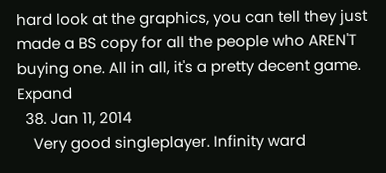hard look at the graphics, you can tell they just made a BS copy for all the people who AREN'T buying one. All in all, it's a pretty decent game. Expand
  38. Jan 11, 2014
    Very good singleplayer. Infinity ward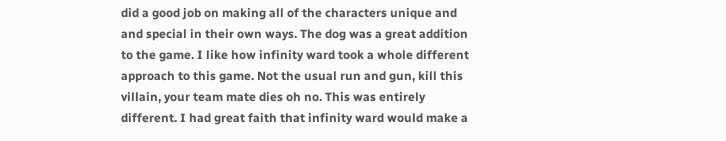did a good job on making all of the characters unique and and special in their own ways. The dog was a great addition to the game. I like how infinity ward took a whole different approach to this game. Not the usual run and gun, kill this villain, your team mate dies oh no. This was entirely different. I had great faith that infinity ward would make a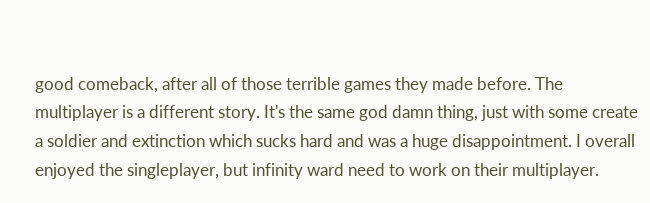good comeback, after all of those terrible games they made before. The multiplayer is a different story. It's the same god damn thing, just with some create a soldier and extinction which sucks hard and was a huge disappointment. I overall enjoyed the singleplayer, but infinity ward need to work on their multiplayer.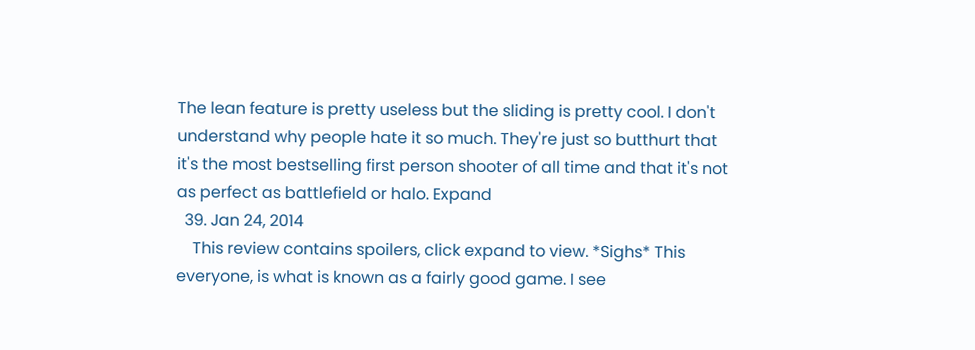The lean feature is pretty useless but the sliding is pretty cool. I don't understand why people hate it so much. They're just so butthurt that it's the most bestselling first person shooter of all time and that it's not as perfect as battlefield or halo. Expand
  39. Jan 24, 2014
    This review contains spoilers, click expand to view. *Sighs* This everyone, is what is known as a fairly good game. I see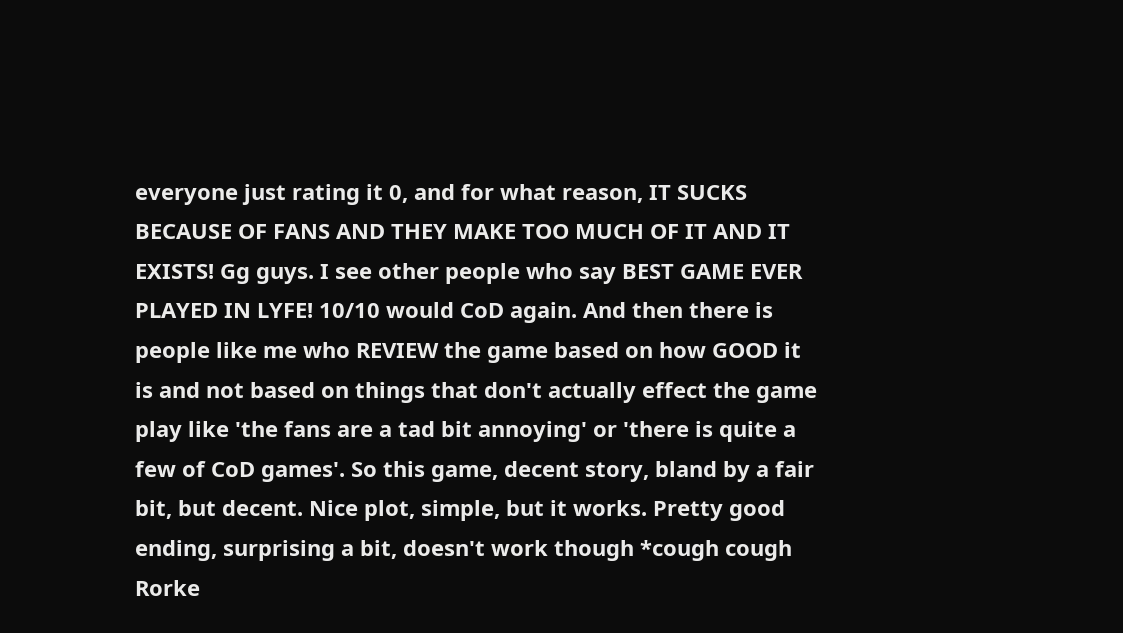everyone just rating it 0, and for what reason, IT SUCKS BECAUSE OF FANS AND THEY MAKE TOO MUCH OF IT AND IT EXISTS! Gg guys. I see other people who say BEST GAME EVER PLAYED IN LYFE! 10/10 would CoD again. And then there is people like me who REVIEW the game based on how GOOD it is and not based on things that don't actually effect the game play like 'the fans are a tad bit annoying' or 'there is quite a few of CoD games'. So this game, decent story, bland by a fair bit, but decent. Nice plot, simple, but it works. Pretty good ending, surprising a bit, doesn't work though *cough cough Rorke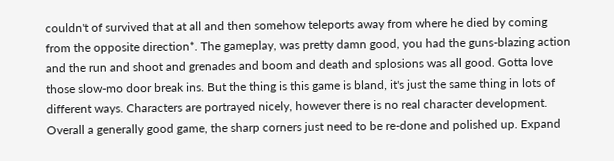couldn't of survived that at all and then somehow teleports away from where he died by coming from the opposite direction*. The gameplay, was pretty damn good, you had the guns-blazing action and the run and shoot and grenades and boom and death and splosions was all good. Gotta love those slow-mo door break ins. But the thing is this game is bland, it's just the same thing in lots of different ways. Characters are portrayed nicely, however there is no real character development. Overall a generally good game, the sharp corners just need to be re-done and polished up. Expand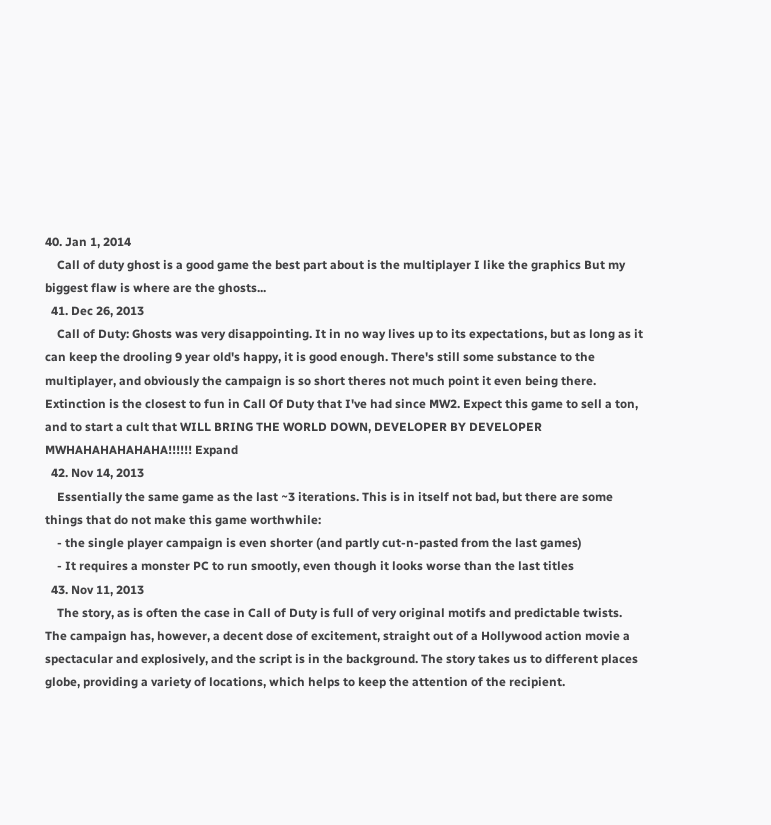40. Jan 1, 2014
    Call of duty ghost is a good game the best part about is the multiplayer I like the graphics But my biggest flaw is where are the ghosts...
  41. Dec 26, 2013
    Call of Duty: Ghosts was very disappointing. It in no way lives up to its expectations, but as long as it can keep the drooling 9 year old's happy, it is good enough. There's still some substance to the multiplayer, and obviously the campaign is so short theres not much point it even being there. Extinction is the closest to fun in Call Of Duty that I've had since MW2. Expect this game to sell a ton, and to start a cult that WILL BRING THE WORLD DOWN, DEVELOPER BY DEVELOPER MWHAHAHAHAHAHA!!!!!! Expand
  42. Nov 14, 2013
    Essentially the same game as the last ~3 iterations. This is in itself not bad, but there are some things that do not make this game worthwhile:
    - the single player campaign is even shorter (and partly cut-n-pasted from the last games)
    - It requires a monster PC to run smootly, even though it looks worse than the last titles
  43. Nov 11, 2013
    The story, as is often the case in Call of Duty is full of very original motifs and predictable twists. The campaign has, however, a decent dose of excitement, straight out of a Hollywood action movie a spectacular and explosively, and the script is in the background. The story takes us to different places globe, providing a variety of locations, which helps to keep the attention of the recipient.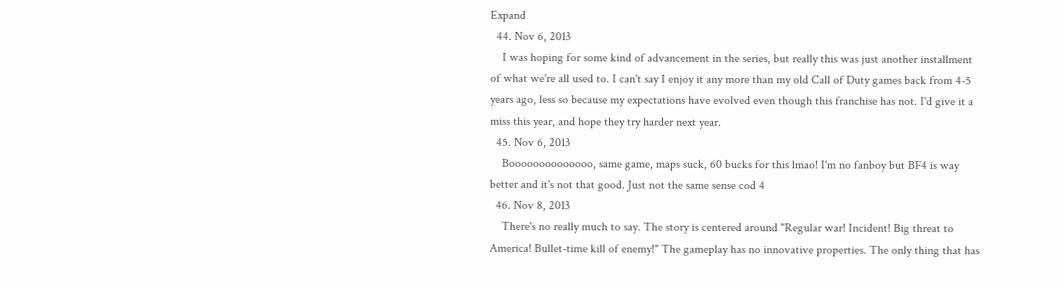Expand
  44. Nov 6, 2013
    I was hoping for some kind of advancement in the series, but really this was just another installment of what we're all used to. I can't say I enjoy it any more than my old Call of Duty games back from 4-5 years ago, less so because my expectations have evolved even though this franchise has not. I'd give it a miss this year, and hope they try harder next year.
  45. Nov 6, 2013
    Boooooooooooooo, same game, maps suck, 60 bucks for this lmao! I'm no fanboy but BF4 is way better and it's not that good. Just not the same sense cod 4
  46. Nov 8, 2013
    There's no really much to say. The story is centered around "Regular war! Incident! Big threat to America! Bullet-time kill of enemy!" The gameplay has no innovative properties. The only thing that has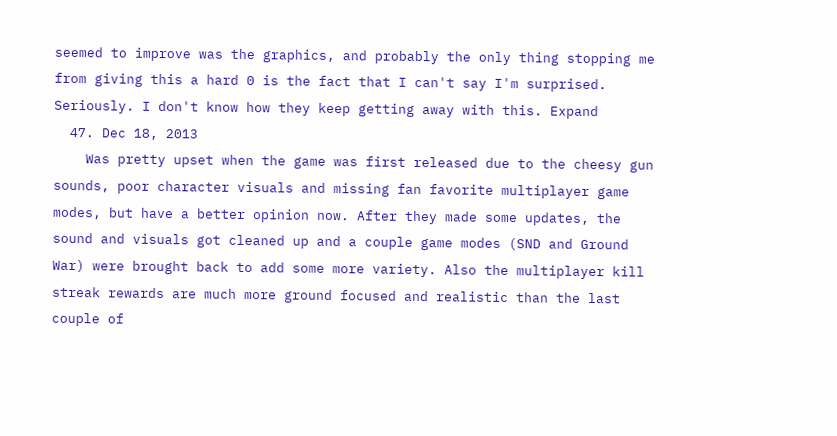seemed to improve was the graphics, and probably the only thing stopping me from giving this a hard 0 is the fact that I can't say I'm surprised. Seriously. I don't know how they keep getting away with this. Expand
  47. Dec 18, 2013
    Was pretty upset when the game was first released due to the cheesy gun sounds, poor character visuals and missing fan favorite multiplayer game modes, but have a better opinion now. After they made some updates, the sound and visuals got cleaned up and a couple game modes (SND and Ground War) were brought back to add some more variety. Also the multiplayer kill streak rewards are much more ground focused and realistic than the last couple of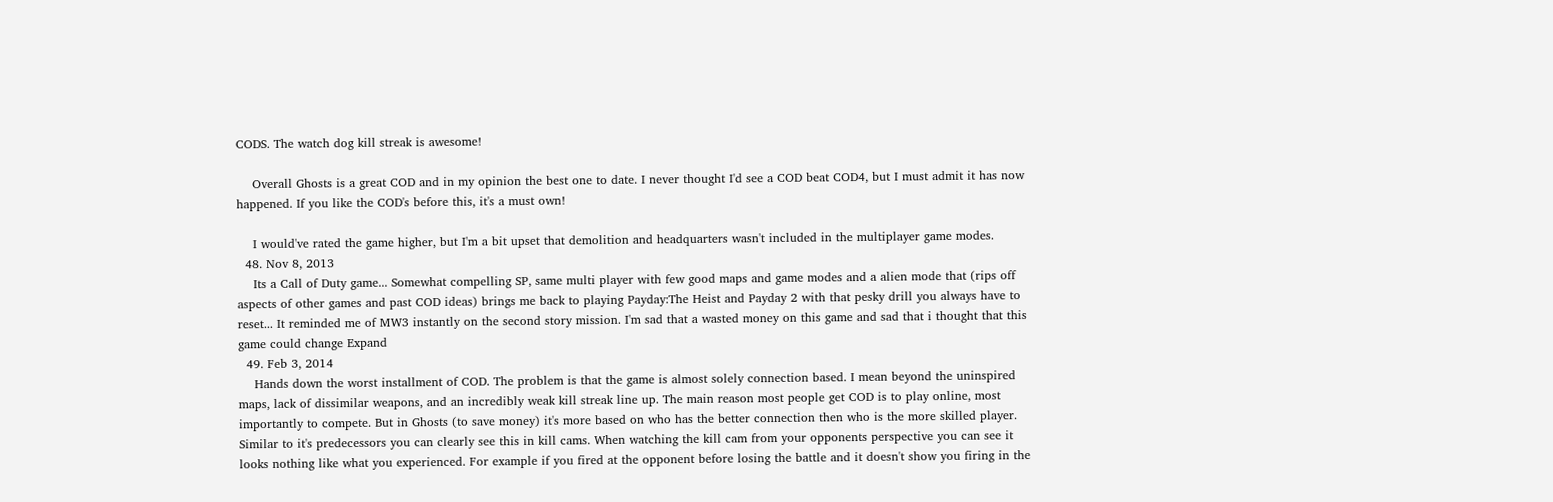CODS. The watch dog kill streak is awesome!

    Overall Ghosts is a great COD and in my opinion the best one to date. I never thought I'd see a COD beat COD4, but I must admit it has now happened. If you like the COD's before this, it's a must own!

    I would've rated the game higher, but I'm a bit upset that demolition and headquarters wasn't included in the multiplayer game modes.
  48. Nov 8, 2013
    Its a Call of Duty game... Somewhat compelling SP, same multi player with few good maps and game modes and a alien mode that (rips off aspects of other games and past COD ideas) brings me back to playing Payday:The Heist and Payday 2 with that pesky drill you always have to reset... It reminded me of MW3 instantly on the second story mission. I'm sad that a wasted money on this game and sad that i thought that this game could change Expand
  49. Feb 3, 2014
    Hands down the worst installment of COD. The problem is that the game is almost solely connection based. I mean beyond the uninspired maps, lack of dissimilar weapons, and an incredibly weak kill streak line up. The main reason most people get COD is to play online, most importantly to compete. But in Ghosts (to save money) it's more based on who has the better connection then who is the more skilled player. Similar to it's predecessors you can clearly see this in kill cams. When watching the kill cam from your opponents perspective you can see it looks nothing like what you experienced. For example if you fired at the opponent before losing the battle and it doesn't show you firing in the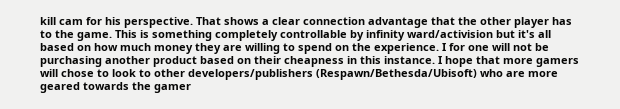kill cam for his perspective. That shows a clear connection advantage that the other player has to the game. This is something completely controllable by infinity ward/activision but it's all based on how much money they are willing to spend on the experience. I for one will not be purchasing another product based on their cheapness in this instance. I hope that more gamers will chose to look to other developers/publishers (Respawn/Bethesda/Ubisoft) who are more geared towards the gamer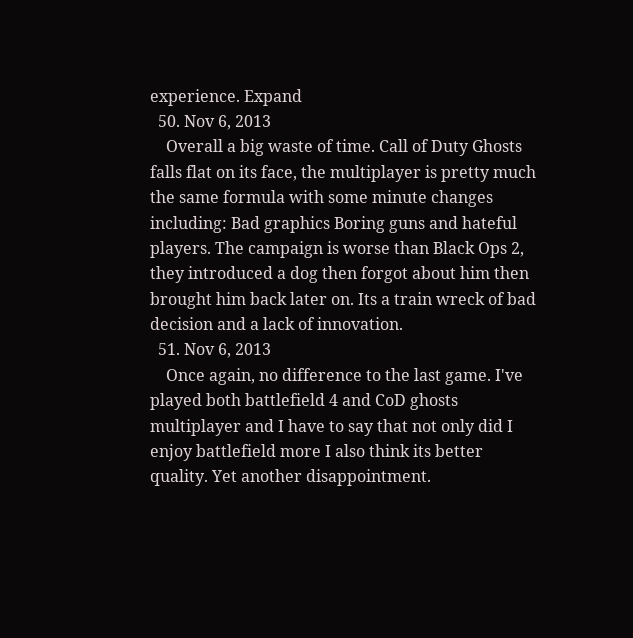experience. Expand
  50. Nov 6, 2013
    Overall a big waste of time. Call of Duty Ghosts falls flat on its face, the multiplayer is pretty much the same formula with some minute changes including: Bad graphics Boring guns and hateful players. The campaign is worse than Black Ops 2, they introduced a dog then forgot about him then brought him back later on. Its a train wreck of bad decision and a lack of innovation.
  51. Nov 6, 2013
    Once again, no difference to the last game. I've played both battlefield 4 and CoD ghosts multiplayer and I have to say that not only did I enjoy battlefield more I also think its better quality. Yet another disappointment.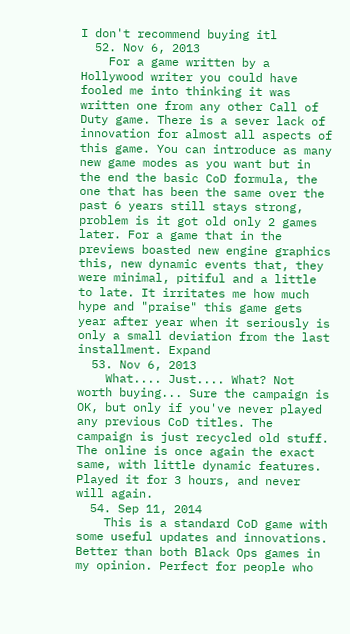I don't recommend buying itl
  52. Nov 6, 2013
    For a game written by a Hollywood writer you could have fooled me into thinking it was written one from any other Call of Duty game. There is a sever lack of innovation for almost all aspects of this game. You can introduce as many new game modes as you want but in the end the basic CoD formula, the one that has been the same over the past 6 years still stays strong, problem is it got old only 2 games later. For a game that in the previews boasted new engine graphics this, new dynamic events that, they were minimal, pitiful and a little to late. It irritates me how much hype and "praise" this game gets year after year when it seriously is only a small deviation from the last installment. Expand
  53. Nov 6, 2013
    What.... Just.... What? Not worth buying... Sure the campaign is OK, but only if you've never played any previous CoD titles. The campaign is just recycled old stuff. The online is once again the exact same, with little dynamic features. Played it for 3 hours, and never will again.
  54. Sep 11, 2014
    This is a standard CoD game with some useful updates and innovations. Better than both Black Ops games in my opinion. Perfect for people who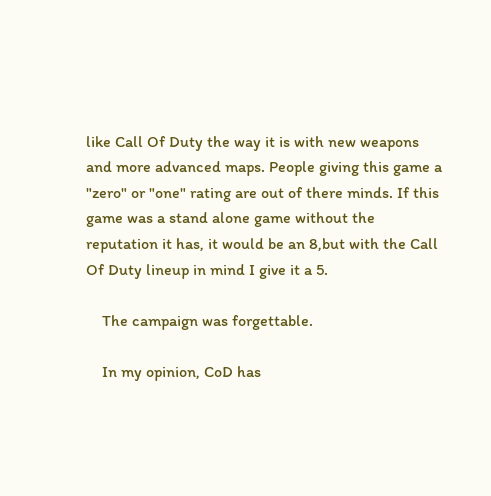like Call Of Duty the way it is with new weapons and more advanced maps. People giving this game a "zero" or "one" rating are out of there minds. If this game was a stand alone game without the reputation it has, it would be an 8,but with the Call Of Duty lineup in mind I give it a 5.

    The campaign was forgettable.

    In my opinion, CoD has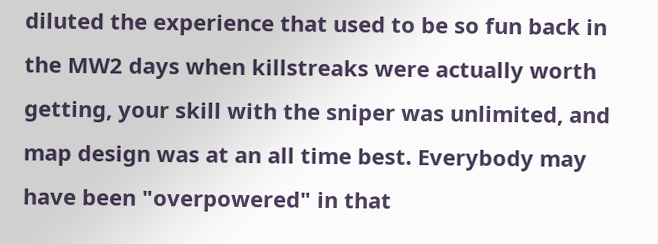diluted the experience that used to be so fun back in the MW2 days when killstreaks were actually worth getting, your skill with the sniper was unlimited, and map design was at an all time best. Everybody may have been "overpowered" in that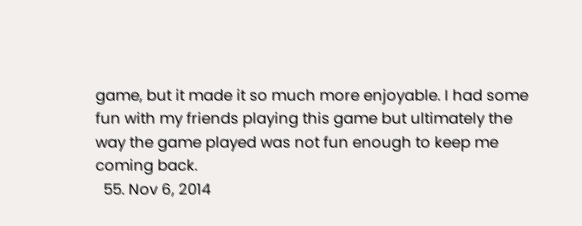game, but it made it so much more enjoyable. I had some fun with my friends playing this game but ultimately the way the game played was not fun enough to keep me coming back.
  55. Nov 6, 2014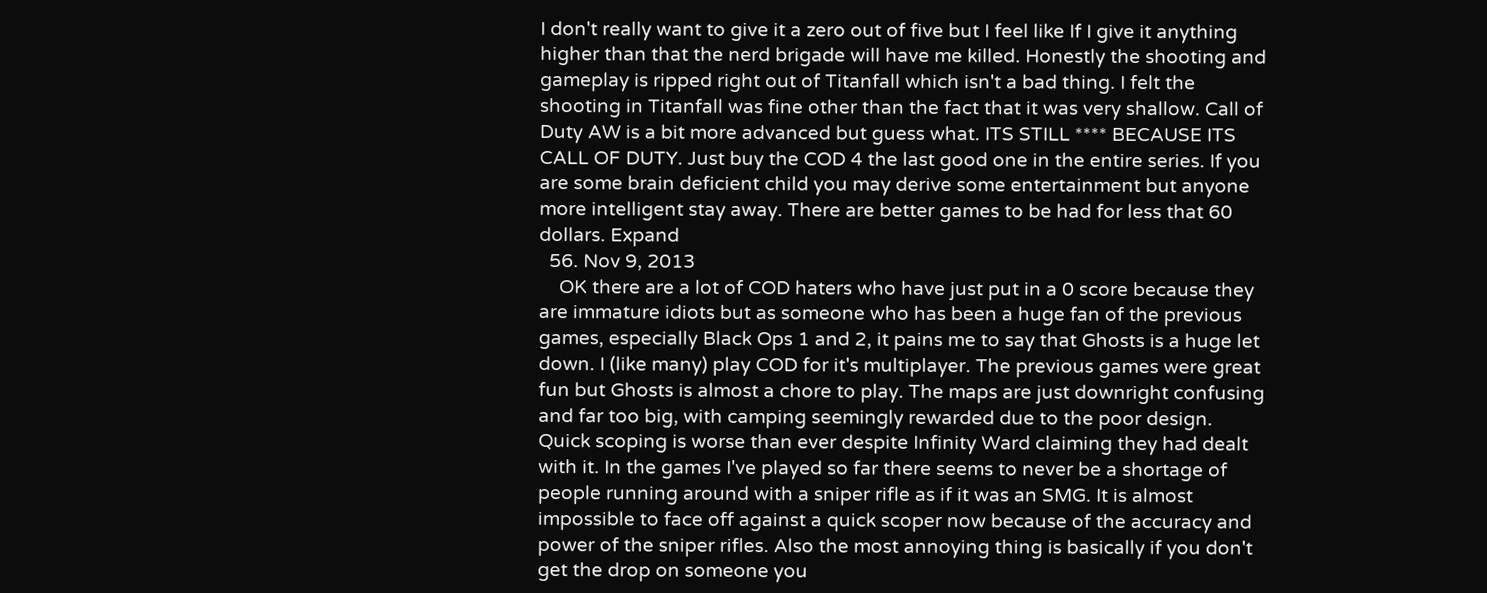I don't really want to give it a zero out of five but I feel like If I give it anything higher than that the nerd brigade will have me killed. Honestly the shooting and gameplay is ripped right out of Titanfall which isn't a bad thing. I felt the shooting in Titanfall was fine other than the fact that it was very shallow. Call of Duty AW is a bit more advanced but guess what. ITS STILL **** BECAUSE ITS CALL OF DUTY. Just buy the COD 4 the last good one in the entire series. If you are some brain deficient child you may derive some entertainment but anyone more intelligent stay away. There are better games to be had for less that 60 dollars. Expand
  56. Nov 9, 2013
    OK there are a lot of COD haters who have just put in a 0 score because they are immature idiots but as someone who has been a huge fan of the previous games, especially Black Ops 1 and 2, it pains me to say that Ghosts is a huge let down. I (like many) play COD for it's multiplayer. The previous games were great fun but Ghosts is almost a chore to play. The maps are just downright confusing and far too big, with camping seemingly rewarded due to the poor design. Quick scoping is worse than ever despite Infinity Ward claiming they had dealt with it. In the games I've played so far there seems to never be a shortage of people running around with a sniper rifle as if it was an SMG. It is almost impossible to face off against a quick scoper now because of the accuracy and power of the sniper rifles. Also the most annoying thing is basically if you don't get the drop on someone you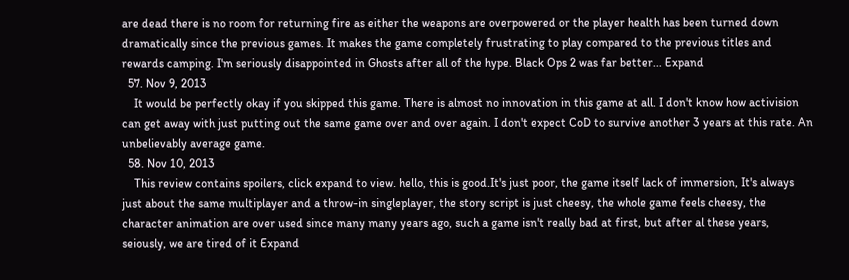are dead there is no room for returning fire as either the weapons are overpowered or the player health has been turned down dramatically since the previous games. It makes the game completely frustrating to play compared to the previous titles and rewards camping. I'm seriously disappointed in Ghosts after all of the hype. Black Ops 2 was far better... Expand
  57. Nov 9, 2013
    It would be perfectly okay if you skipped this game. There is almost no innovation in this game at all. I don't know how activision can get away with just putting out the same game over and over again. I don't expect CoD to survive another 3 years at this rate. An unbelievably average game.
  58. Nov 10, 2013
    This review contains spoilers, click expand to view. hello, this is good.It's just poor, the game itself lack of immersion, It's always just about the same multiplayer and a throw-in singleplayer, the story script is just cheesy, the whole game feels cheesy, the character animation are over used since many many years ago, such a game isn't really bad at first, but after al these years, seiously, we are tired of it Expand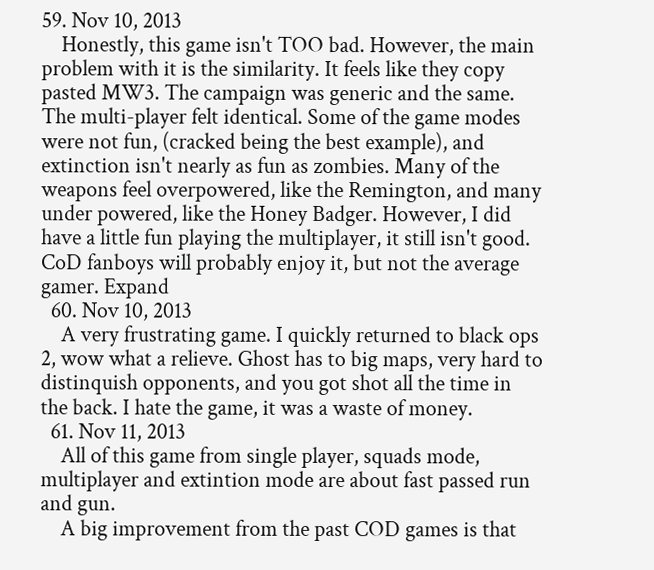59. Nov 10, 2013
    Honestly, this game isn't TOO bad. However, the main problem with it is the similarity. It feels like they copy pasted MW3. The campaign was generic and the same. The multi-player felt identical. Some of the game modes were not fun, (cracked being the best example), and extinction isn't nearly as fun as zombies. Many of the weapons feel overpowered, like the Remington, and many under powered, like the Honey Badger. However, I did have a little fun playing the multiplayer, it still isn't good. CoD fanboys will probably enjoy it, but not the average gamer. Expand
  60. Nov 10, 2013
    A very frustrating game. I quickly returned to black ops 2, wow what a relieve. Ghost has to big maps, very hard to distinquish opponents, and you got shot all the time in the back. I hate the game, it was a waste of money.
  61. Nov 11, 2013
    All of this game from single player, squads mode, multiplayer and extintion mode are about fast passed run and gun.
    A big improvement from the past COD games is that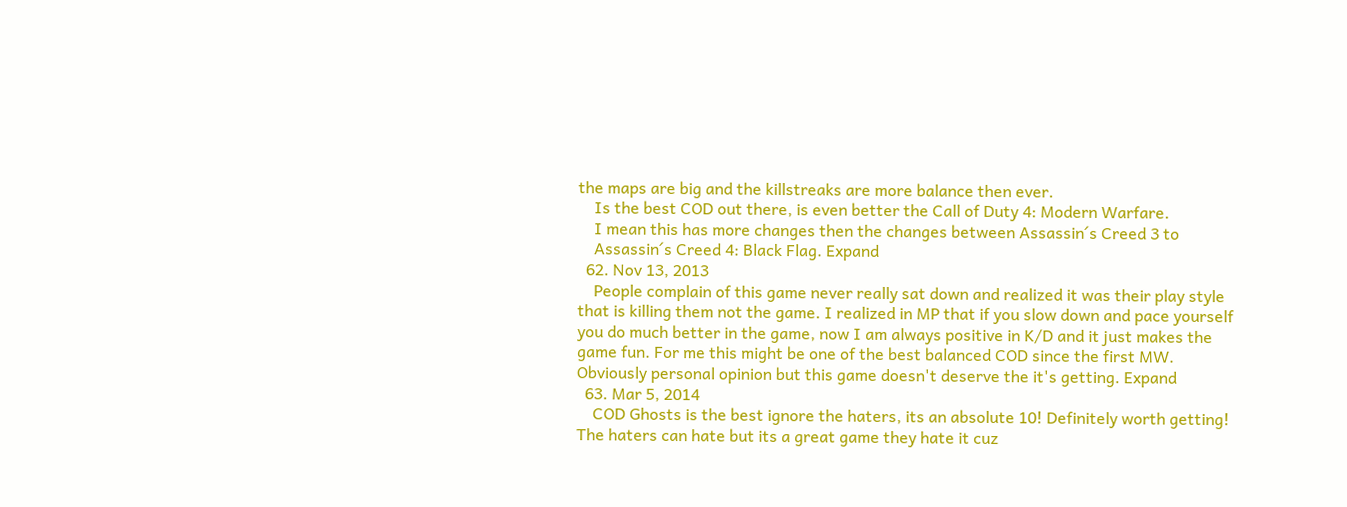the maps are big and the killstreaks are more balance then ever.
    Is the best COD out there, is even better the Call of Duty 4: Modern Warfare.
    I mean this has more changes then the changes between Assassin´s Creed 3 to
    Assassin´s Creed 4: Black Flag. Expand
  62. Nov 13, 2013
    People complain of this game never really sat down and realized it was their play style that is killing them not the game. I realized in MP that if you slow down and pace yourself you do much better in the game, now I am always positive in K/D and it just makes the game fun. For me this might be one of the best balanced COD since the first MW. Obviously personal opinion but this game doesn't deserve the it's getting. Expand
  63. Mar 5, 2014
    COD Ghosts is the best ignore the haters, its an absolute 10! Definitely worth getting! The haters can hate but its a great game they hate it cuz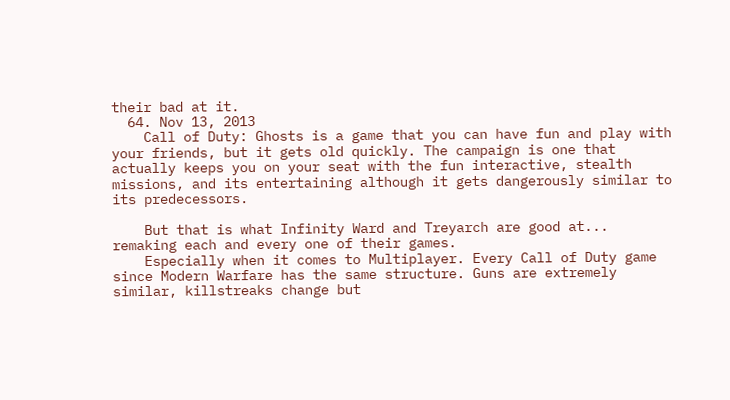their bad at it.
  64. Nov 13, 2013
    Call of Duty: Ghosts is a game that you can have fun and play with your friends, but it gets old quickly. The campaign is one that actually keeps you on your seat with the fun interactive, stealth missions, and its entertaining although it gets dangerously similar to its predecessors.

    But that is what Infinity Ward and Treyarch are good at... remaking each and every one of their games.
    Especially when it comes to Multiplayer. Every Call of Duty game since Modern Warfare has the same structure. Guns are extremely similar, killstreaks change but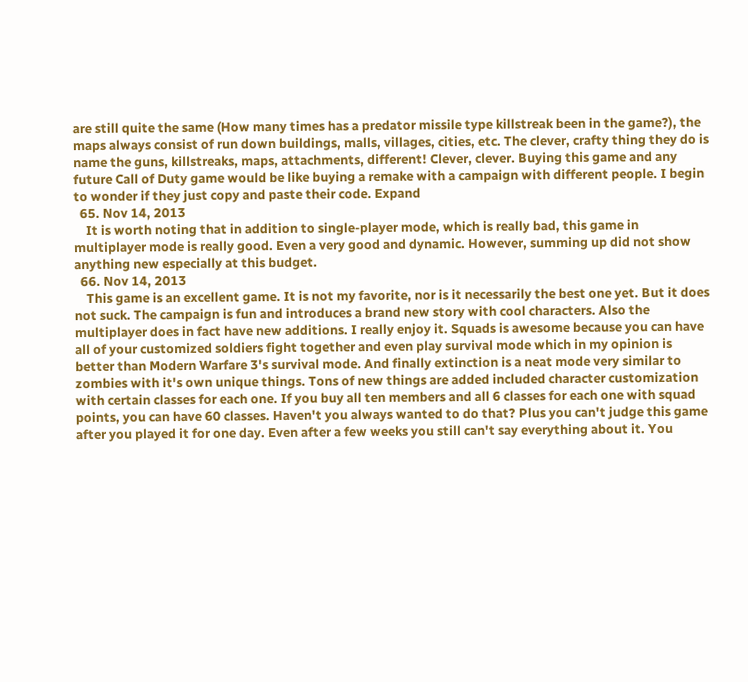are still quite the same (How many times has a predator missile type killstreak been in the game?), the maps always consist of run down buildings, malls, villages, cities, etc. The clever, crafty thing they do is name the guns, killstreaks, maps, attachments, different! Clever, clever. Buying this game and any future Call of Duty game would be like buying a remake with a campaign with different people. I begin to wonder if they just copy and paste their code. Expand
  65. Nov 14, 2013
    It is worth noting that in addition to single-player mode, which is really bad, this game in multiplayer mode is really good. Even a very good and dynamic. However, summing up did not show anything new especially at this budget.
  66. Nov 14, 2013
    This game is an excellent game. It is not my favorite, nor is it necessarily the best one yet. But it does not suck. The campaign is fun and introduces a brand new story with cool characters. Also the multiplayer does in fact have new additions. I really enjoy it. Squads is awesome because you can have all of your customized soldiers fight together and even play survival mode which in my opinion is better than Modern Warfare 3's survival mode. And finally extinction is a neat mode very similar to zombies with it's own unique things. Tons of new things are added included character customization with certain classes for each one. If you buy all ten members and all 6 classes for each one with squad points, you can have 60 classes. Haven't you always wanted to do that? Plus you can't judge this game after you played it for one day. Even after a few weeks you still can't say everything about it. You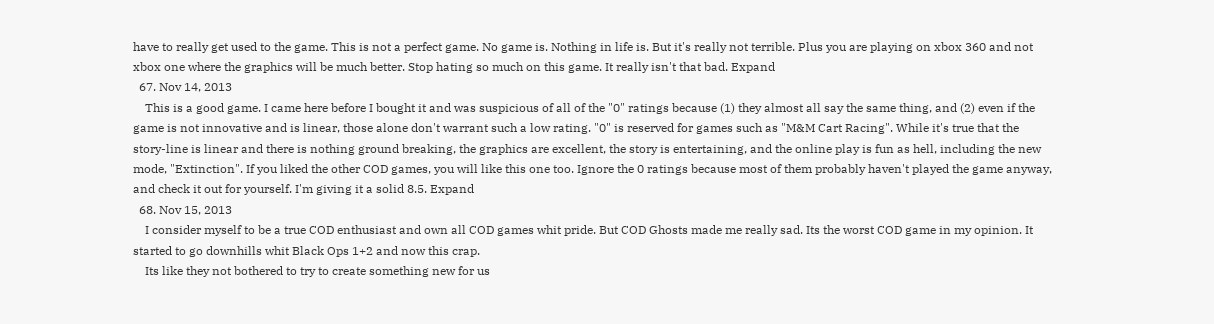have to really get used to the game. This is not a perfect game. No game is. Nothing in life is. But it's really not terrible. Plus you are playing on xbox 360 and not xbox one where the graphics will be much better. Stop hating so much on this game. It really isn't that bad. Expand
  67. Nov 14, 2013
    This is a good game. I came here before I bought it and was suspicious of all of the "0" ratings because (1) they almost all say the same thing, and (2) even if the game is not innovative and is linear, those alone don't warrant such a low rating. "0" is reserved for games such as "M&M Cart Racing". While it's true that the story-line is linear and there is nothing ground breaking, the graphics are excellent, the story is entertaining, and the online play is fun as hell, including the new mode, "Extinction". If you liked the other COD games, you will like this one too. Ignore the 0 ratings because most of them probably haven't played the game anyway, and check it out for yourself. I'm giving it a solid 8.5. Expand
  68. Nov 15, 2013
    I consider myself to be a true COD enthusiast and own all COD games whit pride. But COD Ghosts made me really sad. Its the worst COD game in my opinion. It started to go downhills whit Black Ops 1+2 and now this crap.
    Its like they not bothered to try to create something new for us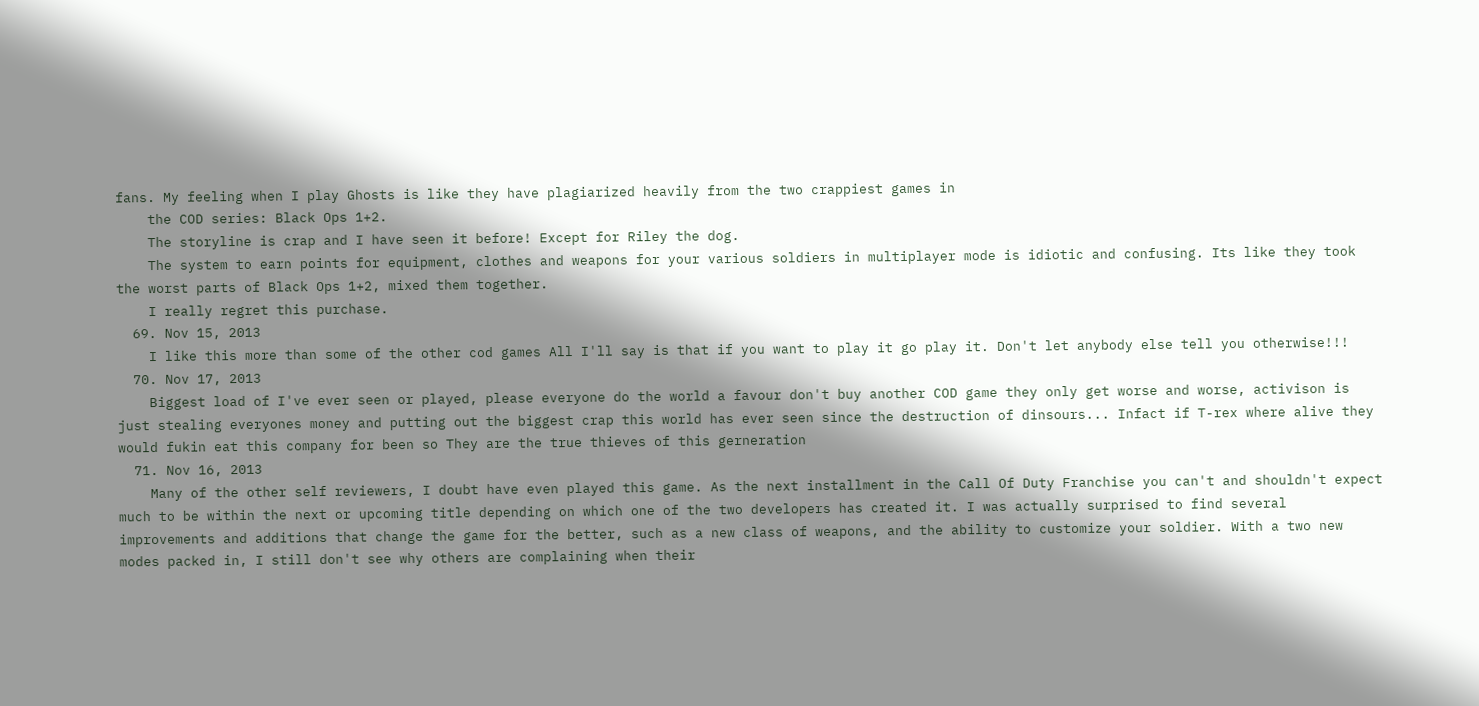fans. My feeling when I play Ghosts is like they have plagiarized heavily from the two crappiest games in
    the COD series: Black Ops 1+2.
    The storyline is crap and I have seen it before! Except for Riley the dog.
    The system to earn points for equipment, clothes and weapons for your various soldiers in multiplayer mode is idiotic and confusing. Its like they took the worst parts of Black Ops 1+2, mixed them together.
    I really regret this purchase.
  69. Nov 15, 2013
    I like this more than some of the other cod games All I'll say is that if you want to play it go play it. Don't let anybody else tell you otherwise!!!
  70. Nov 17, 2013
    Biggest load of I've ever seen or played, please everyone do the world a favour don't buy another COD game they only get worse and worse, activison is just stealing everyones money and putting out the biggest crap this world has ever seen since the destruction of dinsours... Infact if T-rex where alive they would fukin eat this company for been so They are the true thieves of this gerneration
  71. Nov 16, 2013
    Many of the other self reviewers, I doubt have even played this game. As the next installment in the Call Of Duty Franchise you can't and shouldn't expect much to be within the next or upcoming title depending on which one of the two developers has created it. I was actually surprised to find several improvements and additions that change the game for the better, such as a new class of weapons, and the ability to customize your soldier. With a two new modes packed in, I still don't see why others are complaining when their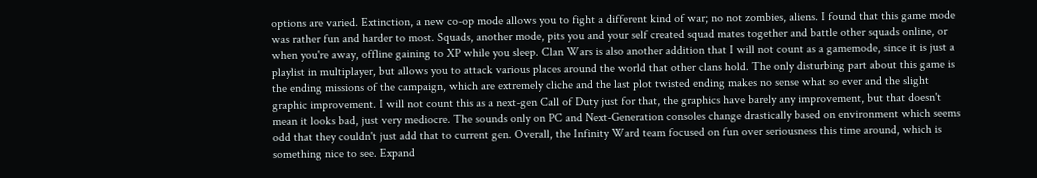options are varied. Extinction, a new co-op mode allows you to fight a different kind of war; no not zombies, aliens. I found that this game mode was rather fun and harder to most. Squads, another mode, pits you and your self created squad mates together and battle other squads online, or when you're away, offline gaining to XP while you sleep. Clan Wars is also another addition that I will not count as a gamemode, since it is just a playlist in multiplayer, but allows you to attack various places around the world that other clans hold. The only disturbing part about this game is the ending missions of the campaign, which are extremely cliche and the last plot twisted ending makes no sense what so ever and the slight graphic improvement. I will not count this as a next-gen Call of Duty just for that, the graphics have barely any improvement, but that doesn't mean it looks bad, just very mediocre. The sounds only on PC and Next-Generation consoles change drastically based on environment which seems odd that they couldn't just add that to current gen. Overall, the Infinity Ward team focused on fun over seriousness this time around, which is something nice to see. Expand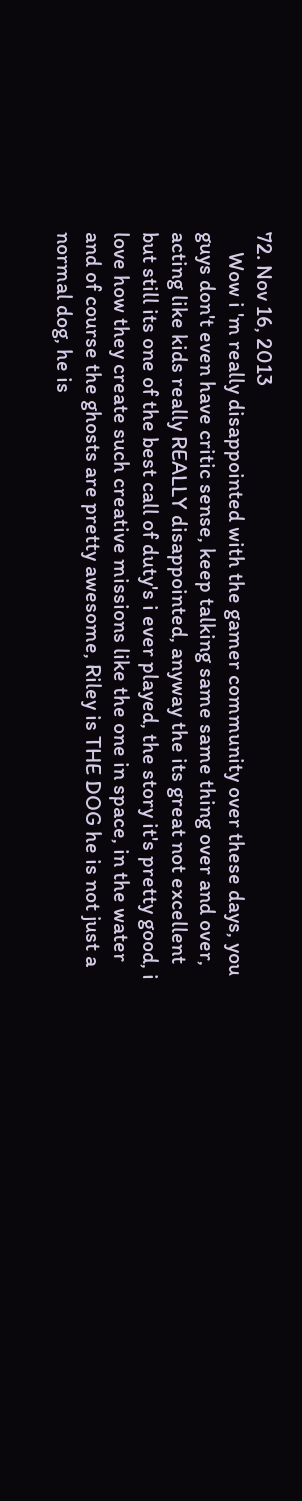72. Nov 16, 2013
    Wow i 'm really disappointed with the gamer community over these days, you guys don't even have critic sense, keep talking same same thing over and over, acting like kids really REALLY disappointed, anyway the its great not excellent but still its one of the best call of duty's i ever played, the story it's pretty good, i love how they create such creative missions like the one in space, in the water and of course the ghosts are pretty awesome, Riley is THE DOG he is not just a normal dog, he is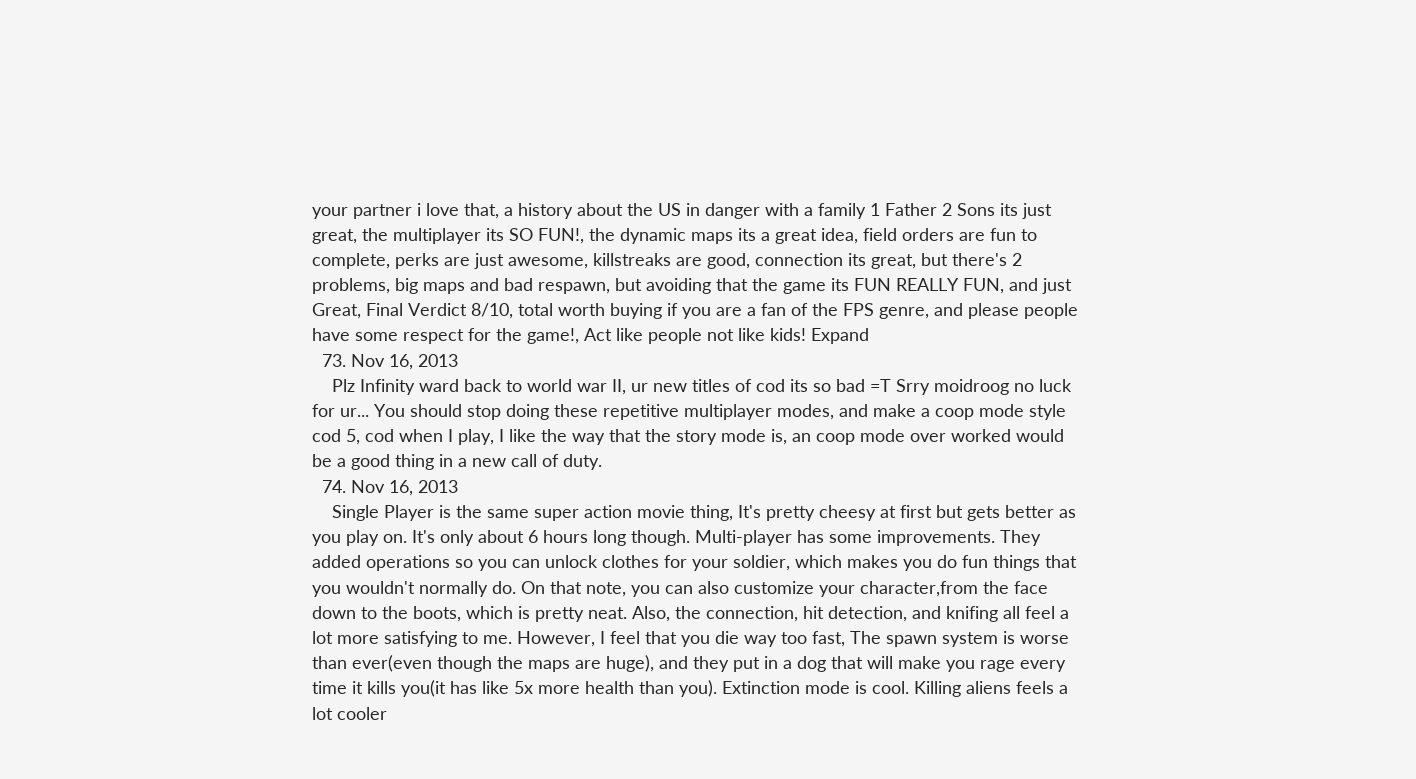your partner i love that, a history about the US in danger with a family 1 Father 2 Sons its just great, the multiplayer its SO FUN!, the dynamic maps its a great idea, field orders are fun to complete, perks are just awesome, killstreaks are good, connection its great, but there's 2 problems, big maps and bad respawn, but avoiding that the game its FUN REALLY FUN, and just Great, Final Verdict 8/10, total worth buying if you are a fan of the FPS genre, and please people have some respect for the game!, Act like people not like kids! Expand
  73. Nov 16, 2013
    Plz Infinity ward back to world war II, ur new titles of cod its so bad =T Srry moidroog no luck for ur... You should stop doing these repetitive multiplayer modes, and make a coop mode style cod 5, cod when I play, I like the way that the story mode is, an coop mode over worked would be a good thing in a new call of duty.
  74. Nov 16, 2013
    Single Player is the same super action movie thing, It's pretty cheesy at first but gets better as you play on. It's only about 6 hours long though. Multi-player has some improvements. They added operations so you can unlock clothes for your soldier, which makes you do fun things that you wouldn't normally do. On that note, you can also customize your character,from the face down to the boots, which is pretty neat. Also, the connection, hit detection, and knifing all feel a lot more satisfying to me. However, I feel that you die way too fast, The spawn system is worse than ever(even though the maps are huge), and they put in a dog that will make you rage every time it kills you(it has like 5x more health than you). Extinction mode is cool. Killing aliens feels a lot cooler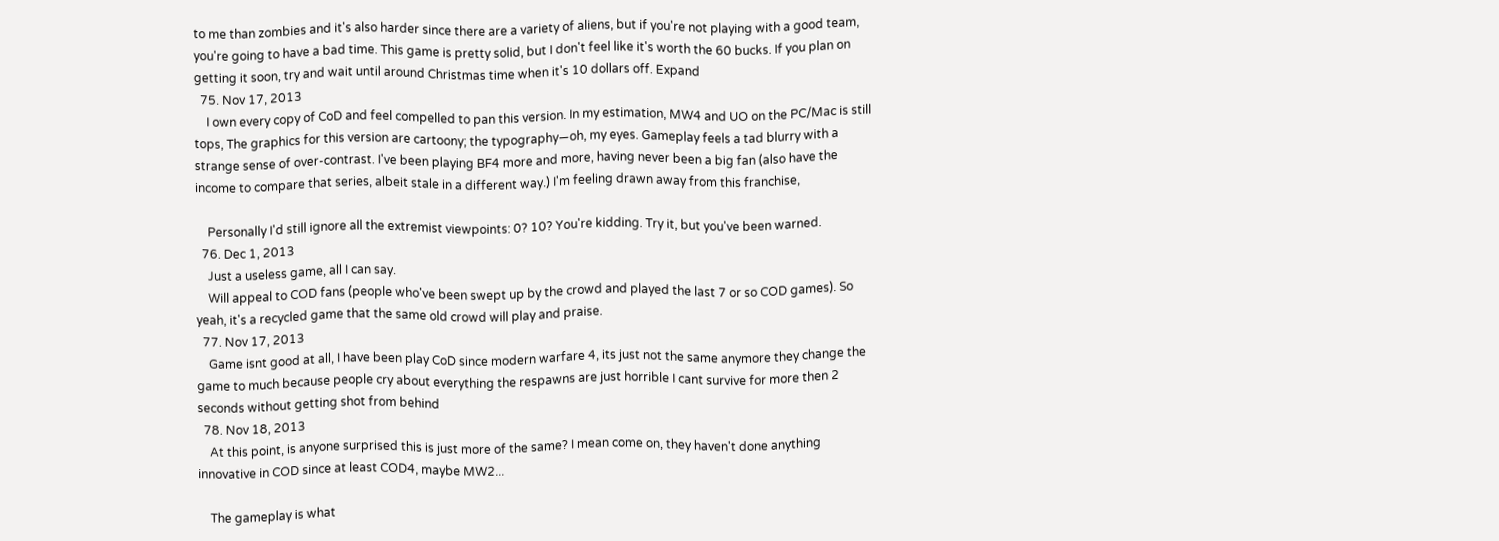to me than zombies and it's also harder since there are a variety of aliens, but if you're not playing with a good team, you're going to have a bad time. This game is pretty solid, but I don't feel like it's worth the 60 bucks. If you plan on getting it soon, try and wait until around Christmas time when it's 10 dollars off. Expand
  75. Nov 17, 2013
    I own every copy of CoD and feel compelled to pan this version. In my estimation, MW4 and UO on the PC/Mac is still tops, The graphics for this version are cartoony; the typography—oh, my eyes. Gameplay feels a tad blurry with a strange sense of over-contrast. I've been playing BF4 more and more, having never been a big fan (also have the income to compare that series, albeit stale in a different way.) I'm feeling drawn away from this franchise,

    Personally I'd still ignore all the extremist viewpoints: 0? 10? You're kidding. Try it, but you've been warned.
  76. Dec 1, 2013
    Just a useless game, all I can say.
    Will appeal to COD fans (people who've been swept up by the crowd and played the last 7 or so COD games). So yeah, it's a recycled game that the same old crowd will play and praise.
  77. Nov 17, 2013
    Game isnt good at all, I have been play CoD since modern warfare 4, its just not the same anymore they change the game to much because people cry about everything the respawns are just horrible I cant survive for more then 2 seconds without getting shot from behind
  78. Nov 18, 2013
    At this point, is anyone surprised this is just more of the same? I mean come on, they haven't done anything innovative in COD since at least COD4, maybe MW2...

    The gameplay is what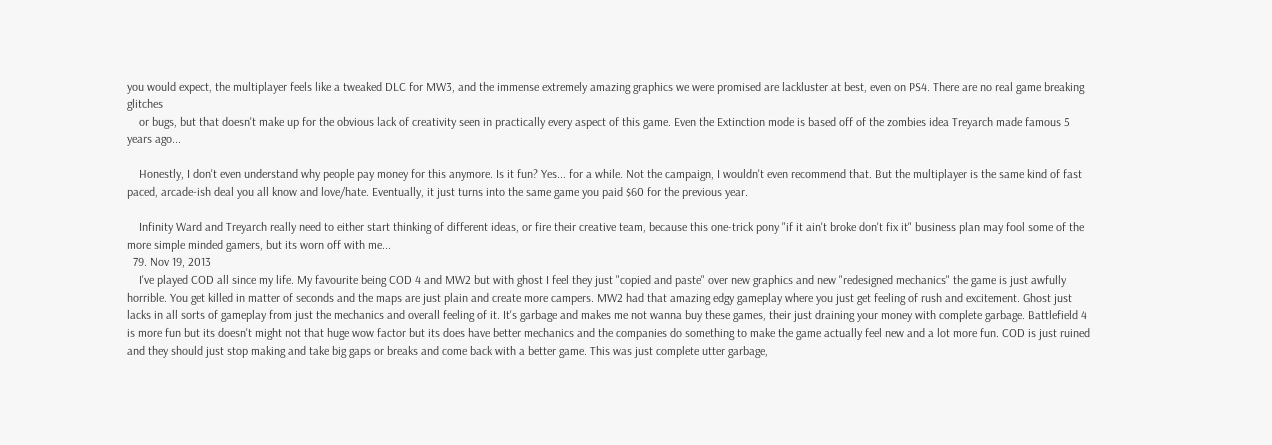you would expect, the multiplayer feels like a tweaked DLC for MW3, and the immense extremely amazing graphics we were promised are lackluster at best, even on PS4. There are no real game breaking glitches
    or bugs, but that doesn't make up for the obvious lack of creativity seen in practically every aspect of this game. Even the Extinction mode is based off of the zombies idea Treyarch made famous 5 years ago...

    Honestly, I don't even understand why people pay money for this anymore. Is it fun? Yes... for a while. Not the campaign, I wouldn't even recommend that. But the multiplayer is the same kind of fast paced, arcade-ish deal you all know and love/hate. Eventually, it just turns into the same game you paid $60 for the previous year.

    Infinity Ward and Treyarch really need to either start thinking of different ideas, or fire their creative team, because this one-trick pony "if it ain't broke don't fix it" business plan may fool some of the more simple minded gamers, but its worn off with me...
  79. Nov 19, 2013
    I've played COD all since my life. My favourite being COD 4 and MW2 but with ghost I feel they just "copied and paste" over new graphics and new "redesigned mechanics" the game is just awfully horrible. You get killed in matter of seconds and the maps are just plain and create more campers. MW2 had that amazing edgy gameplay where you just get feeling of rush and excitement. Ghost just lacks in all sorts of gameplay from just the mechanics and overall feeling of it. It's garbage and makes me not wanna buy these games, their just draining your money with complete garbage. Battlefield 4 is more fun but its doesn't might not that huge wow factor but its does have better mechanics and the companies do something to make the game actually feel new and a lot more fun. COD is just ruined and they should just stop making and take big gaps or breaks and come back with a better game. This was just complete utter garbage,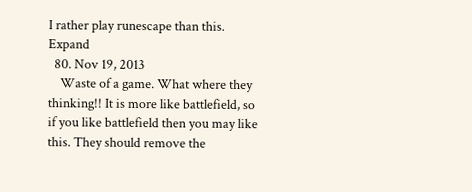I rather play runescape than this. Expand
  80. Nov 19, 2013
    Waste of a game. What where they thinking!! It is more like battlefield, so if you like battlefield then you may like this. They should remove the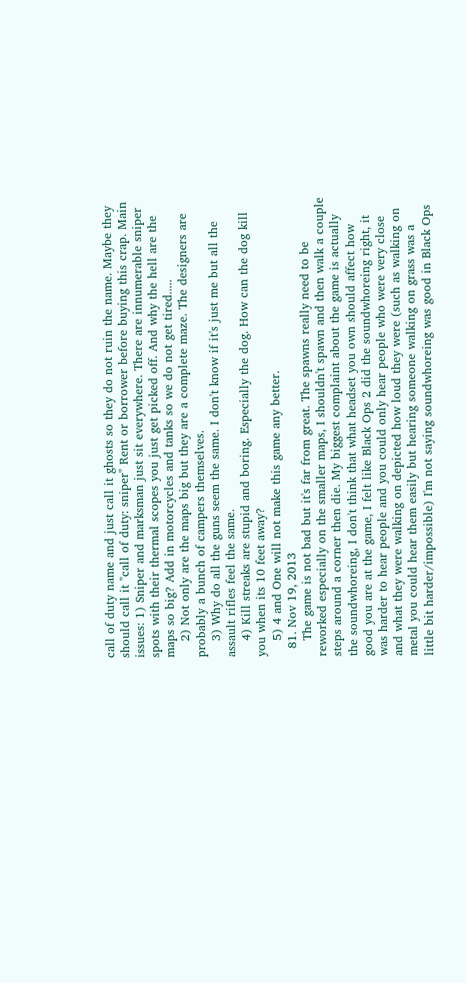call of duty name and just call it ghosts so they do not ruin the name. Maybe they should call it "call of duty: sniper" Rent or borrower before buying this crap. Main issues: 1) Sniper and marksman just sit everywhere. There are innumerable sniper spots with their thermal scopes you just get picked off. And why the hell are the maps so big? Add in motorcycles and tanks so we do not get tired.....
    2) Not only are the maps big but they are a complete maze. The designers are probably a bunch of campers themselves.
    3) Why do all the guns seem the same. I don't know if it's just me but all the assault rifles feel the same.
    4) Kill streaks are stupid and boring. Especially the dog. How can the dog kill you when its 10 feet away?
    5) 4 and One will not make this game any better.
  81. Nov 19, 2013
    The game is not bad but it's far from great. The spawns really need to be reworked especially on the smaller maps, I shouldn't spawn and then walk a couple steps around a corner then die. My biggest complaint about the game is actually the soundwhoreing, I don't think that what headset you own should affect how good you are at the game, I felt like Black Ops 2 did the soundwhoreing right, it was harder to hear people and you could only hear people who were very close and what they were walking on depicted how loud they were (such as walking on metal you could hear them easily but hearing someone walking on grass was a little bit harder/impossible) I'm not saying soundwhoreing was good in Black Ops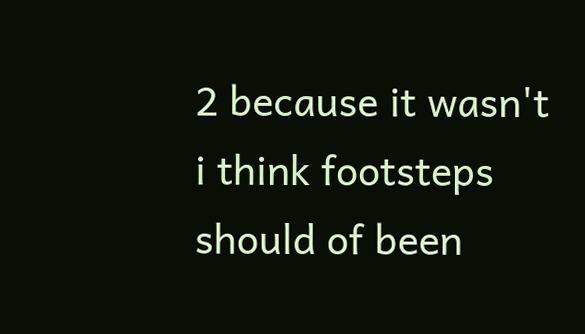2 because it wasn't i think footsteps should of been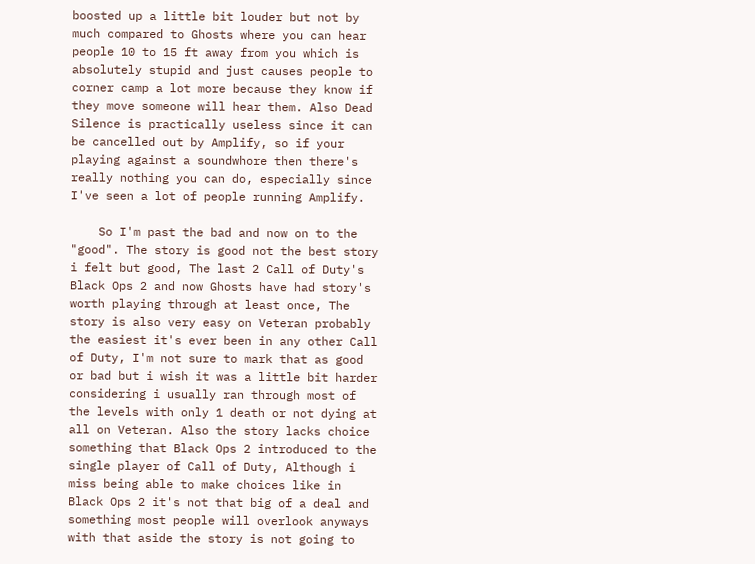boosted up a little bit louder but not by much compared to Ghosts where you can hear people 10 to 15 ft away from you which is absolutely stupid and just causes people to corner camp a lot more because they know if they move someone will hear them. Also Dead Silence is practically useless since it can be cancelled out by Amplify, so if your playing against a soundwhore then there's really nothing you can do, especially since I've seen a lot of people running Amplify.

    So I'm past the bad and now on to the "good". The story is good not the best story i felt but good, The last 2 Call of Duty's Black Ops 2 and now Ghosts have had story's worth playing through at least once, The story is also very easy on Veteran probably the easiest it's ever been in any other Call of Duty, I'm not sure to mark that as good or bad but i wish it was a little bit harder considering i usually ran through most of the levels with only 1 death or not dying at all on Veteran. Also the story lacks choice something that Black Ops 2 introduced to the single player of Call of Duty, Although i miss being able to make choices like in Black Ops 2 it's not that big of a deal and something most people will overlook anyways with that aside the story is not going to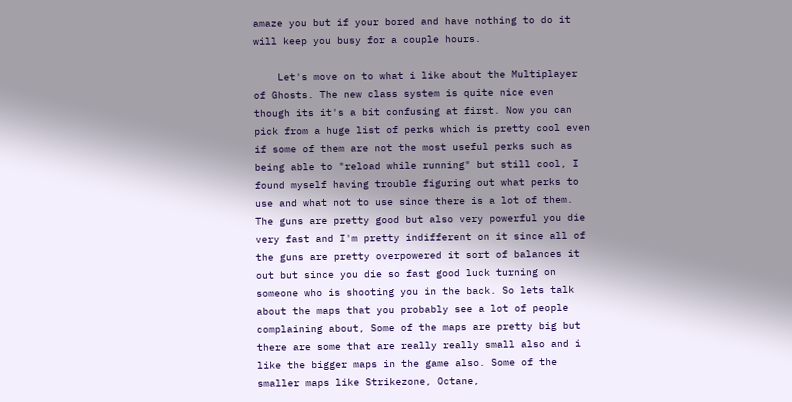amaze you but if your bored and have nothing to do it will keep you busy for a couple hours.

    Let's move on to what i like about the Multiplayer of Ghosts. The new class system is quite nice even though its it's a bit confusing at first. Now you can pick from a huge list of perks which is pretty cool even if some of them are not the most useful perks such as being able to "reload while running" but still cool, I found myself having trouble figuring out what perks to use and what not to use since there is a lot of them. The guns are pretty good but also very powerful you die very fast and I'm pretty indifferent on it since all of the guns are pretty overpowered it sort of balances it out but since you die so fast good luck turning on someone who is shooting you in the back. So lets talk about the maps that you probably see a lot of people complaining about, Some of the maps are pretty big but there are some that are really really small also and i like the bigger maps in the game also. Some of the smaller maps like Strikezone, Octane,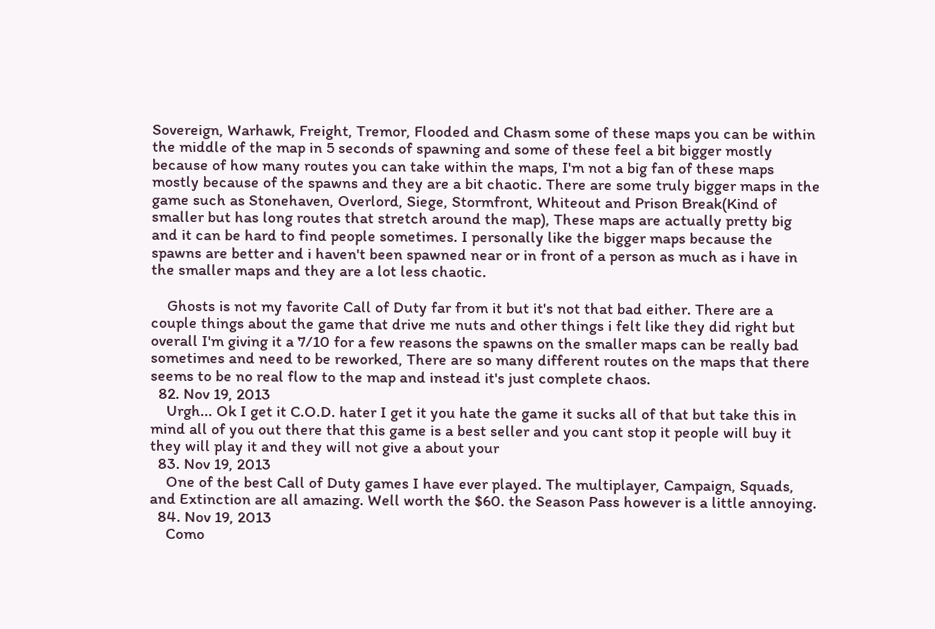Sovereign, Warhawk, Freight, Tremor, Flooded and Chasm some of these maps you can be within the middle of the map in 5 seconds of spawning and some of these feel a bit bigger mostly because of how many routes you can take within the maps, I'm not a big fan of these maps mostly because of the spawns and they are a bit chaotic. There are some truly bigger maps in the game such as Stonehaven, Overlord, Siege, Stormfront, Whiteout and Prison Break(Kind of smaller but has long routes that stretch around the map), These maps are actually pretty big and it can be hard to find people sometimes. I personally like the bigger maps because the spawns are better and i haven't been spawned near or in front of a person as much as i have in the smaller maps and they are a lot less chaotic.

    Ghosts is not my favorite Call of Duty far from it but it's not that bad either. There are a couple things about the game that drive me nuts and other things i felt like they did right but overall I'm giving it a 7/10 for a few reasons the spawns on the smaller maps can be really bad sometimes and need to be reworked, There are so many different routes on the maps that there seems to be no real flow to the map and instead it's just complete chaos.
  82. Nov 19, 2013
    Urgh... Ok I get it C.O.D. hater I get it you hate the game it sucks all of that but take this in mind all of you out there that this game is a best seller and you cant stop it people will buy it they will play it and they will not give a about your
  83. Nov 19, 2013
    One of the best Call of Duty games I have ever played. The multiplayer, Campaign, Squads, and Extinction are all amazing. Well worth the $60. the Season Pass however is a little annoying.
  84. Nov 19, 2013
    Como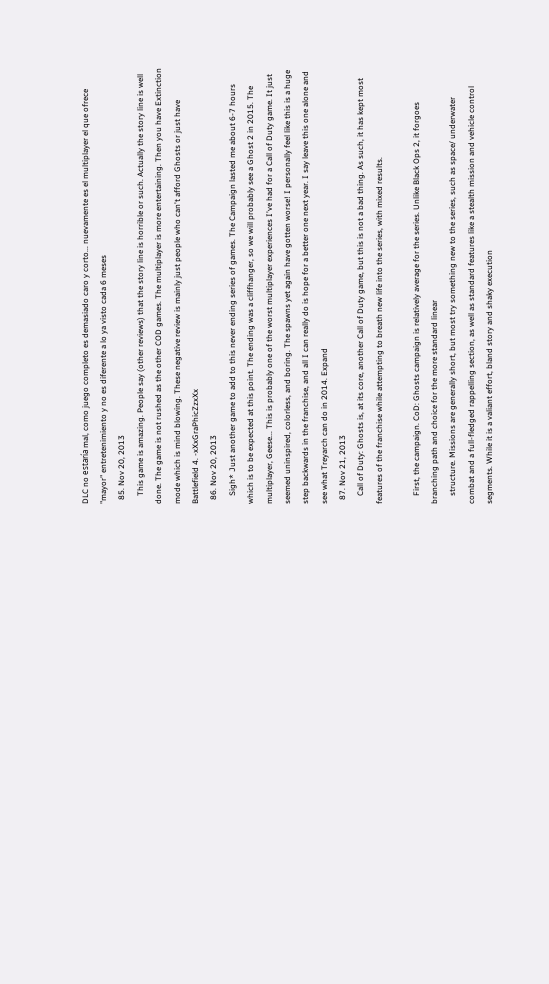DLC no estaría mal, como juego completo es demasiado caro y corto... nuevamente es el multiplayer el que ofrece "mayor" entretenimiento y no es diferente a lo ya visto cada 6 meses
  85. Nov 20, 2013
    This game is amazing. People say (other reviews) that the story line is horrible or such. Actually the story line is well done. The game is not rushed as the other COD games. The multiplayer is more entertaining. Then you have Extinction mode which is mind blowing. These negative review is mainly just people who can't afford Ghosts or just have Battlefield 4. -xXxGraPhicZzxXx
  86. Nov 20, 2013
    Sigh* Just another game to add to this never ending series of games. The Campaign lasted me about 6-7 hours which is to be expected at this point. The ending was a cliffhanger, so we will probably see a Ghost 2 in 2015. The multiplayer, Geese... This is probably one of the worst multiplayer experiences I've had for a Call of Duty game. It just seemed uninspired, colorless, and boring. The spawns yet again have gotten worse! I personally feel like this is a huge step backwards in the franchise, and all I can really do is hope for a better one next year. I say leave this one alone and see what Treyarch can do in 2014. Expand
  87. Nov 21, 2013
    Call of Duty: Ghosts is, at its core, another Call of Duty game, but this is not a bad thing. As such, it has kept most features of the franchise while attempting to breath new life into the series, with mixed results.

    First, the campaign. CoD: Ghosts campaign is relatively average for the series. Unlike Black Ops 2, it forgoes branching path and choice for the more standard linear
    structure. Missions are generally short, but most try something new to the series, such as space/ underwater combat and a full-fledged rappelling section, as well as standard features like a stealth mission and vehicle control segments. While it is a valiant effort, bland story and shaky execution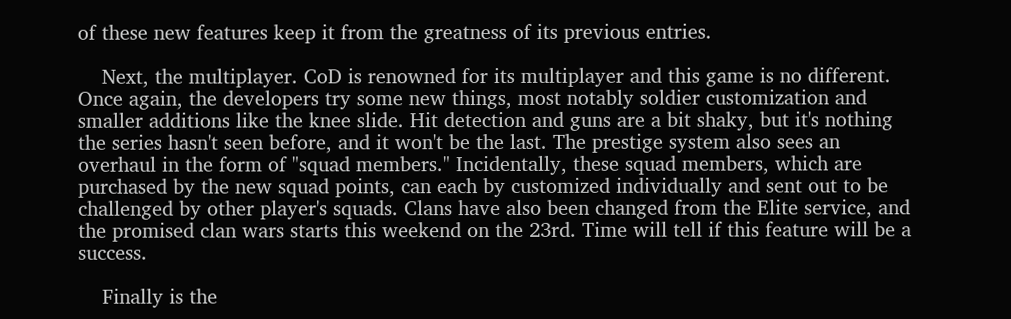of these new features keep it from the greatness of its previous entries.

    Next, the multiplayer. CoD is renowned for its multiplayer and this game is no different. Once again, the developers try some new things, most notably soldier customization and smaller additions like the knee slide. Hit detection and guns are a bit shaky, but it's nothing the series hasn't seen before, and it won't be the last. The prestige system also sees an overhaul in the form of "squad members." Incidentally, these squad members, which are purchased by the new squad points, can each by customized individually and sent out to be challenged by other player's squads. Clans have also been changed from the Elite service, and the promised clan wars starts this weekend on the 23rd. Time will tell if this feature will be a success.

    Finally is the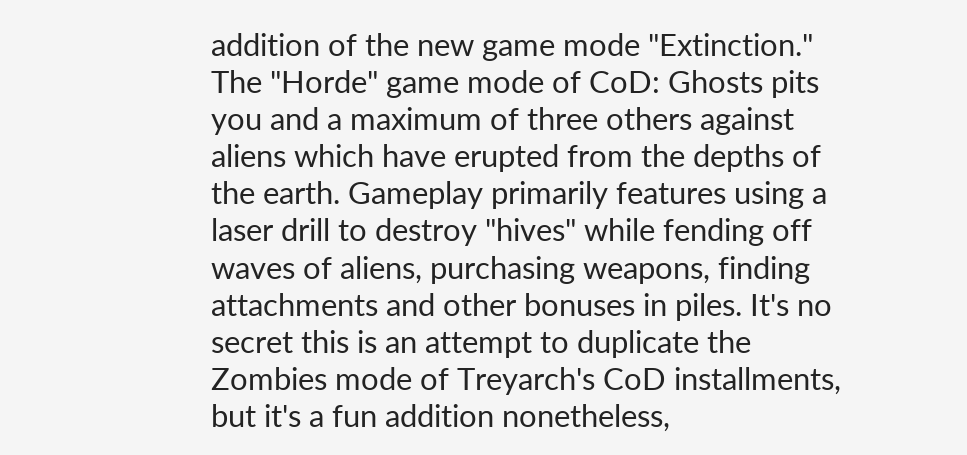addition of the new game mode "Extinction." The "Horde" game mode of CoD: Ghosts pits you and a maximum of three others against aliens which have erupted from the depths of the earth. Gameplay primarily features using a laser drill to destroy "hives" while fending off waves of aliens, purchasing weapons, finding attachments and other bonuses in piles. It's no secret this is an attempt to duplicate the Zombies mode of Treyarch's CoD installments, but it's a fun addition nonetheless,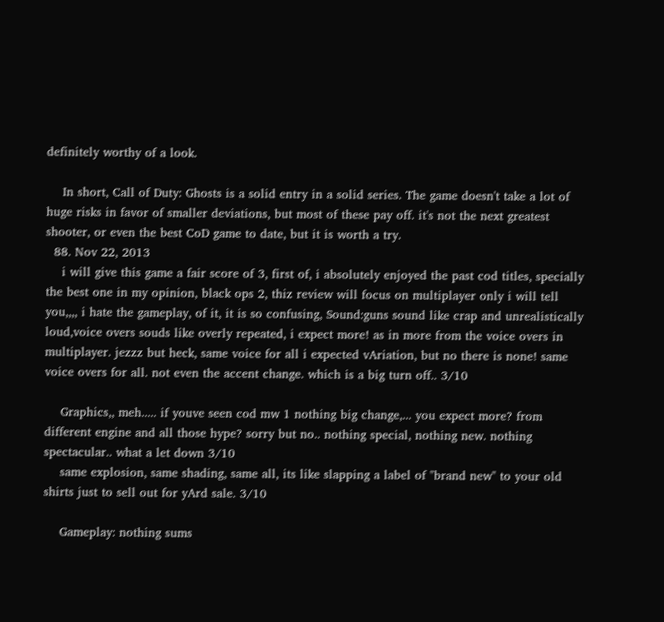definitely worthy of a look.

    In short, Call of Duty: Ghosts is a solid entry in a solid series. The game doesn't take a lot of huge risks in favor of smaller deviations, but most of these pay off. it's not the next greatest shooter, or even the best CoD game to date, but it is worth a try.
  88. Nov 22, 2013
    i will give this game a fair score of 3, first of, i absolutely enjoyed the past cod titles, specially the best one in my opinion, black ops 2, thiz review will focus on multiplayer only i will tell you,,,, i hate the gameplay, of it, it is so confusing, Sound:guns sound like crap and unrealistically loud,voice overs souds like overly repeated, i expect more! as in more from the voice overs in multiplayer. jezzz but heck, same voice for all i expected vAriation, but no there is none! same voice overs for all. not even the accent change. which is a big turn off.. 3/10

    Graphics,, meh..... if youve seen cod mw 1 nothing big change,... you expect more? from different engine and all those hype? sorry but no.. nothing special, nothing new. nothing spectacular.. what a let down 3/10
    same explosion, same shading, same all, its like slapping a label of "brand new" to your old shirts just to sell out for yArd sale. 3/10

    Gameplay: nothing sums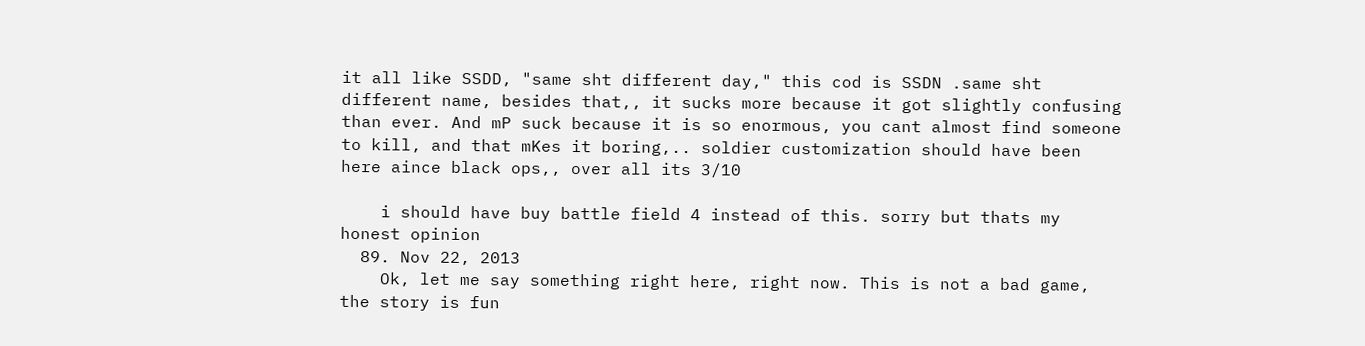it all like SSDD, "same sht different day," this cod is SSDN .same sht different name, besides that,, it sucks more because it got slightly confusing than ever. And mP suck because it is so enormous, you cant almost find someone to kill, and that mKes it boring,.. soldier customization should have been here aince black ops,, over all its 3/10

    i should have buy battle field 4 instead of this. sorry but thats my honest opinion
  89. Nov 22, 2013
    Ok, let me say something right here, right now. This is not a bad game, the story is fun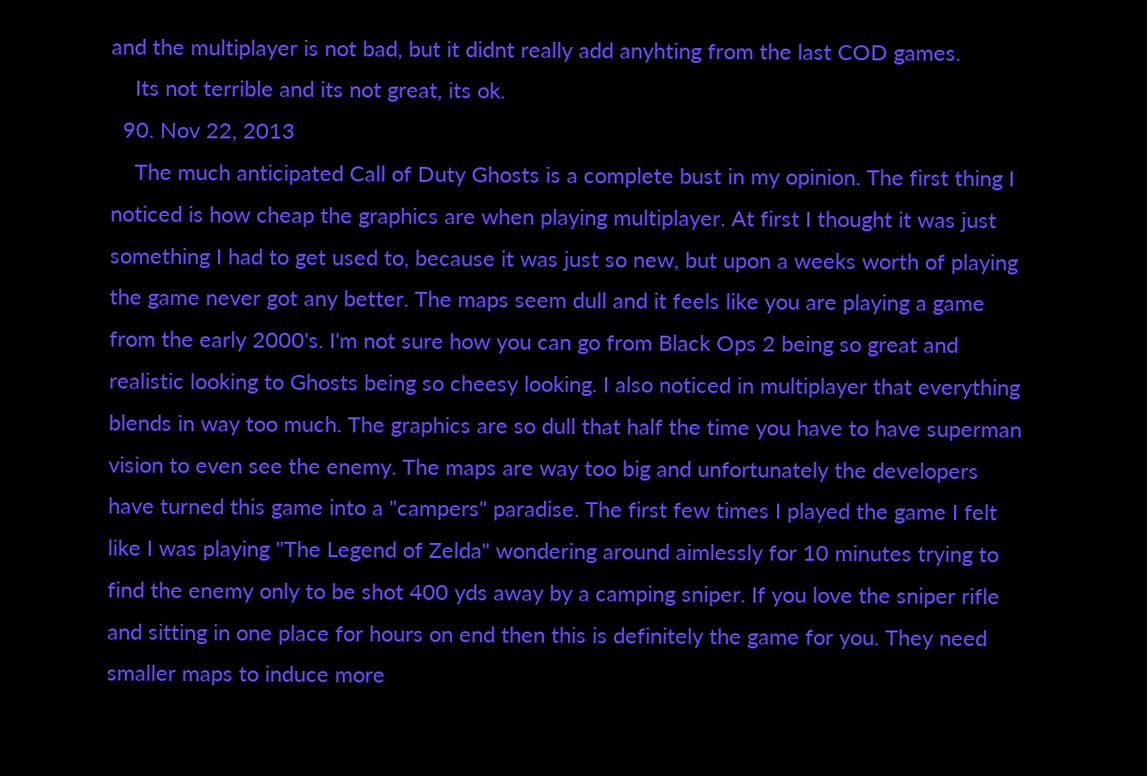and the multiplayer is not bad, but it didnt really add anyhting from the last COD games.
    Its not terrible and its not great, its ok.
  90. Nov 22, 2013
    The much anticipated Call of Duty Ghosts is a complete bust in my opinion. The first thing I noticed is how cheap the graphics are when playing multiplayer. At first I thought it was just something I had to get used to, because it was just so new, but upon a weeks worth of playing the game never got any better. The maps seem dull and it feels like you are playing a game from the early 2000's. I'm not sure how you can go from Black Ops 2 being so great and realistic looking to Ghosts being so cheesy looking. I also noticed in multiplayer that everything blends in way too much. The graphics are so dull that half the time you have to have superman vision to even see the enemy. The maps are way too big and unfortunately the developers have turned this game into a "campers" paradise. The first few times I played the game I felt like I was playing "The Legend of Zelda" wondering around aimlessly for 10 minutes trying to find the enemy only to be shot 400 yds away by a camping sniper. If you love the sniper rifle and sitting in one place for hours on end then this is definitely the game for you. They need smaller maps to induce more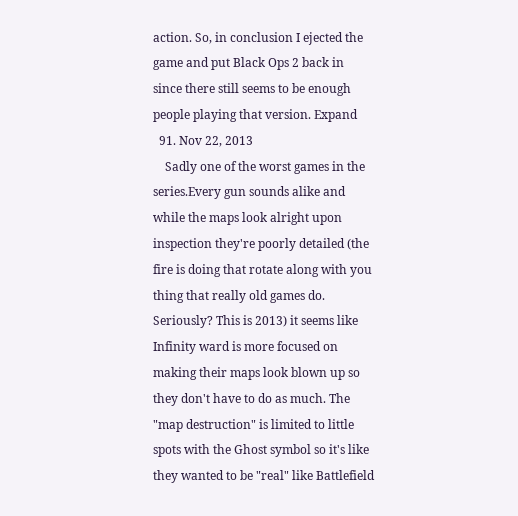action. So, in conclusion I ejected the game and put Black Ops 2 back in since there still seems to be enough people playing that version. Expand
  91. Nov 22, 2013
    Sadly one of the worst games in the series.Every gun sounds alike and while the maps look alright upon inspection they're poorly detailed (the fire is doing that rotate along with you thing that really old games do. Seriously? This is 2013) it seems like Infinity ward is more focused on making their maps look blown up so they don't have to do as much. The "map destruction" is limited to little spots with the Ghost symbol so it's like they wanted to be "real" like Battlefield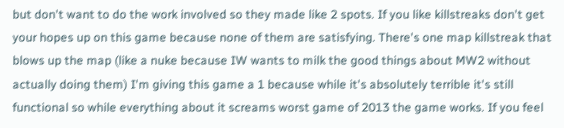but don't want to do the work involved so they made like 2 spots. If you like killstreaks don't get your hopes up on this game because none of them are satisfying. There's one map killstreak that blows up the map (like a nuke because IW wants to milk the good things about MW2 without actually doing them) I'm giving this game a 1 because while it's absolutely terrible it's still functional so while everything about it screams worst game of 2013 the game works. If you feel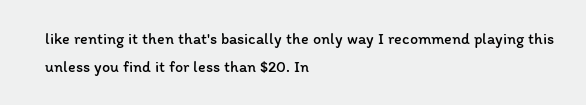like renting it then that's basically the only way I recommend playing this unless you find it for less than $20. In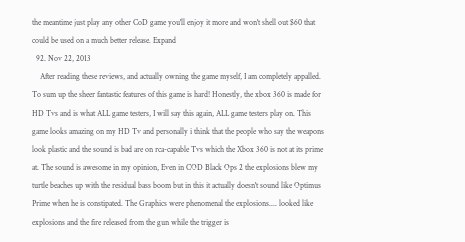the meantime just play any other CoD game you'll enjoy it more and won't shell out $60 that could be used on a much better release. Expand
  92. Nov 22, 2013
    After reading these reviews, and actually owning the game myself, I am completely appalled. To sum up the sheer fantastic features of this game is hard! Honestly, the xbox 360 is made for HD Tvs and is what ALL game testers, I will say this again, ALL game testers play on. This game looks amazing on my HD Tv and personally i think that the people who say the weapons look plastic and the sound is bad are on rca-capable Tvs which the Xbox 360 is not at its prime at. The sound is awesome in my opinion, Even in COD Black Ops 2 the explosions blew my turtle beaches up with the residual bass boom but in this it actually doesn't sound like Optimus Prime when he is constipated. The Graphics were phenomenal the explosions.... looked like explosions and the fire released from the gun while the trigger is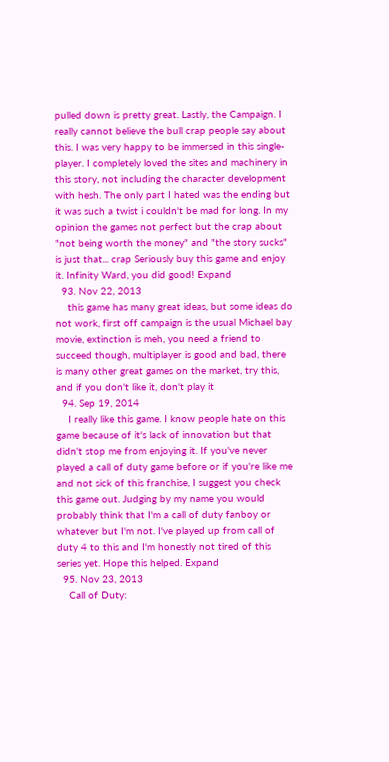pulled down is pretty great. Lastly, the Campaign. I really cannot believe the bull crap people say about this. I was very happy to be immersed in this single-player. I completely loved the sites and machinery in this story, not including the character development with hesh. The only part I hated was the ending but it was such a twist i couldn't be mad for long. In my opinion the games not perfect but the crap about "not being worth the money" and "the story sucks" is just that... crap Seriously buy this game and enjoy it. Infinity Ward, you did good! Expand
  93. Nov 22, 2013
    this game has many great ideas, but some ideas do not work, first off campaign is the usual Michael bay movie, extinction is meh, you need a friend to succeed though, multiplayer is good and bad, there is many other great games on the market, try this, and if you don't like it, don't play it
  94. Sep 19, 2014
    I really like this game. I know people hate on this game because of it's lack of innovation but that didn't stop me from enjoying it. If you've never played a call of duty game before or if you're like me and not sick of this franchise, I suggest you check this game out. Judging by my name you would probably think that I'm a call of duty fanboy or whatever but I'm not. I've played up from call of duty 4 to this and I'm honestly not tired of this series yet. Hope this helped. Expand
  95. Nov 23, 2013
    Call of Duty: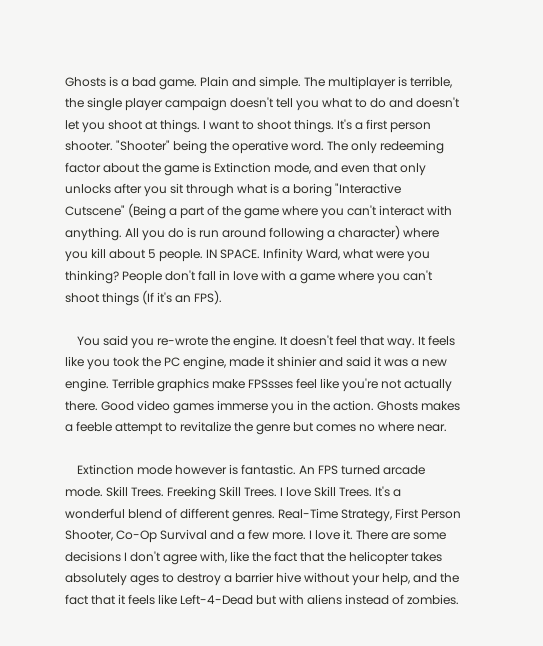Ghosts is a bad game. Plain and simple. The multiplayer is terrible, the single player campaign doesn't tell you what to do and doesn't let you shoot at things. I want to shoot things. It's a first person shooter. "Shooter" being the operative word. The only redeeming factor about the game is Extinction mode, and even that only unlocks after you sit through what is a boring "Interactive Cutscene" (Being a part of the game where you can't interact with anything. All you do is run around following a character) where you kill about 5 people. IN SPACE. Infinity Ward, what were you thinking? People don't fall in love with a game where you can't shoot things (If it's an FPS).

    You said you re-wrote the engine. It doesn't feel that way. It feels like you took the PC engine, made it shinier and said it was a new engine. Terrible graphics make FPSsses feel like you're not actually there. Good video games immerse you in the action. Ghosts makes a feeble attempt to revitalize the genre but comes no where near.

    Extinction mode however is fantastic. An FPS turned arcade mode. Skill Trees. Freeking Skill Trees. I love Skill Trees. It's a wonderful blend of different genres. Real-Time Strategy, First Person Shooter, Co-Op Survival and a few more. I love it. There are some decisions I don't agree with, like the fact that the helicopter takes absolutely ages to destroy a barrier hive without your help, and the fact that it feels like Left-4-Dead but with aliens instead of zombies.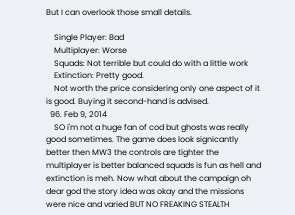But I can overlook those small details.

    Single Player: Bad
    Multiplayer: Worse
    Squads: Not terrible but could do with a little work
    Extinction: Pretty good.
    Not worth the price considering only one aspect of it is good. Buying it second-hand is advised.
  96. Feb 9, 2014
    SO i'm not a huge fan of cod but ghosts was really good sometimes. The game does look signicantly better then MW3 the controls are tighter the multiplayer is better balanced squads is fun as hell and extinction is meh. Now what about the campaign oh dear god the story idea was okay and the missions were nice and varied BUT NO FREAKING STEALTH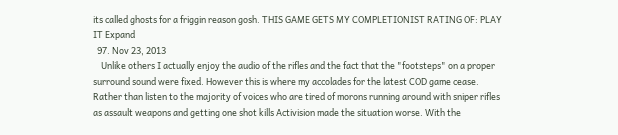its called ghosts for a friggin reason gosh. THIS GAME GETS MY COMPLETIONIST RATING OF: PLAY IT Expand
  97. Nov 23, 2013
    Unlike others I actually enjoy the audio of the rifles and the fact that the "footsteps" on a proper surround sound were fixed. However this is where my accolades for the latest COD game cease. Rather than listen to the majority of voices who are tired of morons running around with sniper rifles as assault weapons and getting one shot kills Activision made the situation worse. With the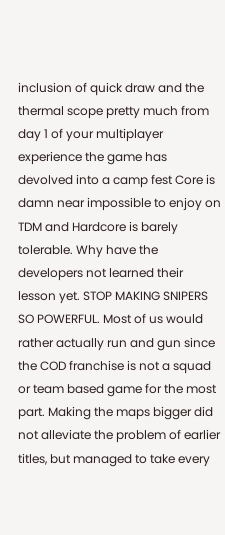inclusion of quick draw and the thermal scope pretty much from day 1 of your multiplayer experience the game has devolved into a camp fest Core is damn near impossible to enjoy on TDM and Hardcore is barely tolerable. Why have the developers not learned their lesson yet. STOP MAKING SNIPERS SO POWERFUL. Most of us would rather actually run and gun since the COD franchise is not a squad or team based game for the most part. Making the maps bigger did not alleviate the problem of earlier titles, but managed to take every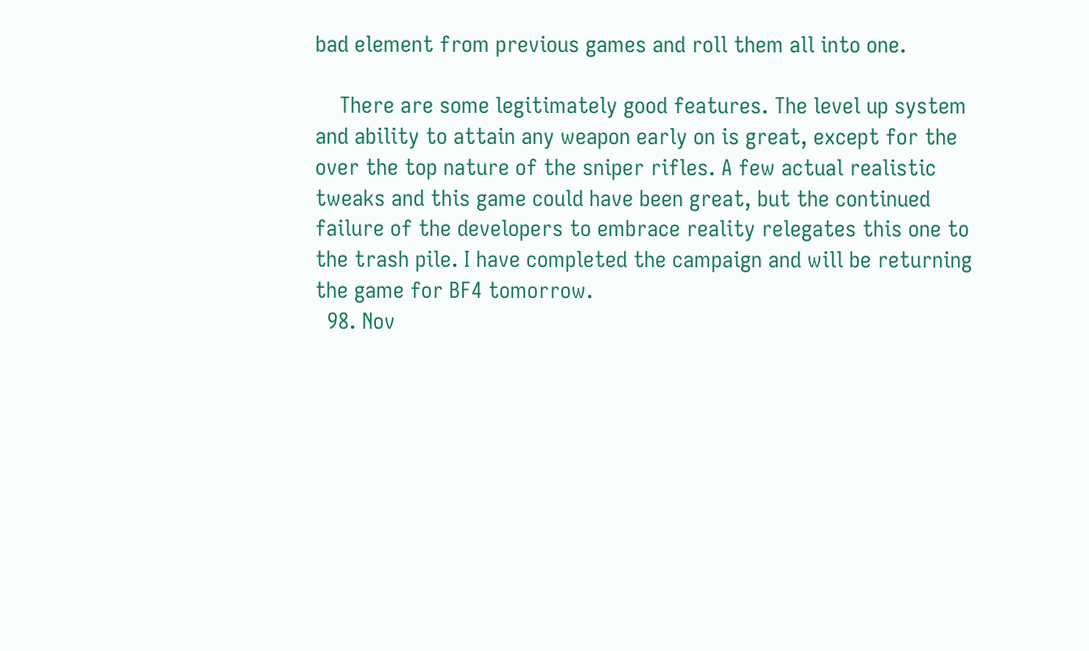bad element from previous games and roll them all into one.

    There are some legitimately good features. The level up system and ability to attain any weapon early on is great, except for the over the top nature of the sniper rifles. A few actual realistic tweaks and this game could have been great, but the continued failure of the developers to embrace reality relegates this one to the trash pile. I have completed the campaign and will be returning the game for BF4 tomorrow.
  98. Nov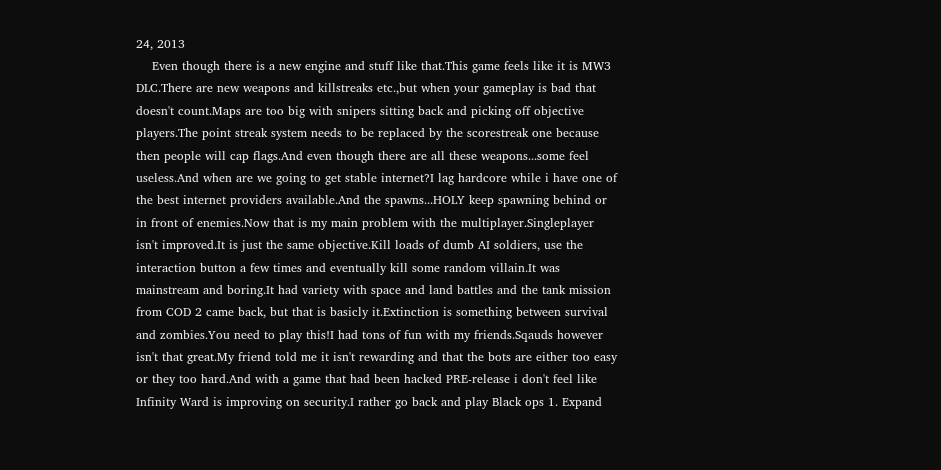24, 2013
    Even though there is a new engine and stuff like that.This game feels like it is MW3 DLC.There are new weapons and killstreaks etc.,but when your gameplay is bad that doesn't count.Maps are too big with snipers sitting back and picking off objective players.The point streak system needs to be replaced by the scorestreak one because then people will cap flags.And even though there are all these weapons...some feel useless.And when are we going to get stable internet?I lag hardcore while i have one of the best internet providers available.And the spawns...HOLY keep spawning behind or in front of enemies.Now that is my main problem with the multiplayer.Singleplayer isn't improved.It is just the same objective.Kill loads of dumb AI soldiers, use the interaction button a few times and eventually kill some random villain.It was mainstream and boring.It had variety with space and land battles and the tank mission from COD 2 came back, but that is basicly it.Extinction is something between survival and zombies.You need to play this!I had tons of fun with my friends.Sqauds however isn't that great.My friend told me it isn't rewarding and that the bots are either too easy or they too hard.And with a game that had been hacked PRE-release i don't feel like Infinity Ward is improving on security.I rather go back and play Black ops 1. Expand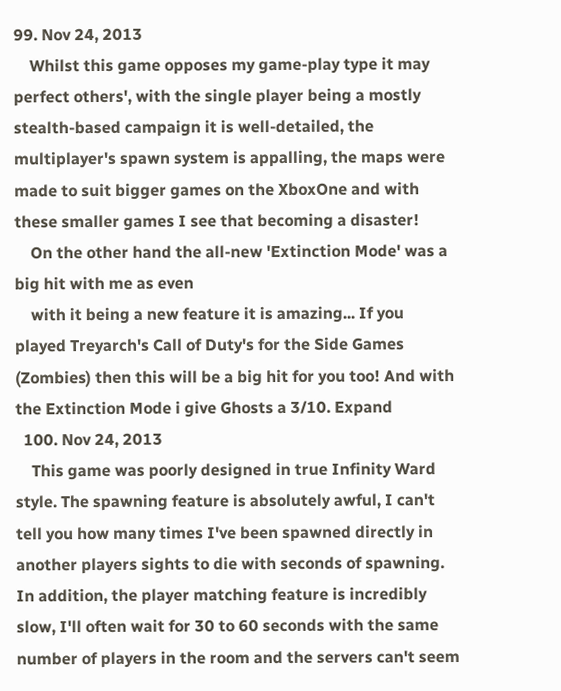99. Nov 24, 2013
    Whilst this game opposes my game-play type it may perfect others', with the single player being a mostly stealth-based campaign it is well-detailed, the multiplayer's spawn system is appalling, the maps were made to suit bigger games on the XboxOne and with these smaller games I see that becoming a disaster!
    On the other hand the all-new 'Extinction Mode' was a big hit with me as even
    with it being a new feature it is amazing... If you played Treyarch's Call of Duty's for the Side Games (Zombies) then this will be a big hit for you too! And with the Extinction Mode i give Ghosts a 3/10. Expand
  100. Nov 24, 2013
    This game was poorly designed in true Infinity Ward style. The spawning feature is absolutely awful, I can't tell you how many times I've been spawned directly in another players sights to die with seconds of spawning. In addition, the player matching feature is incredibly slow, I'll often wait for 30 to 60 seconds with the same number of players in the room and the servers can't seem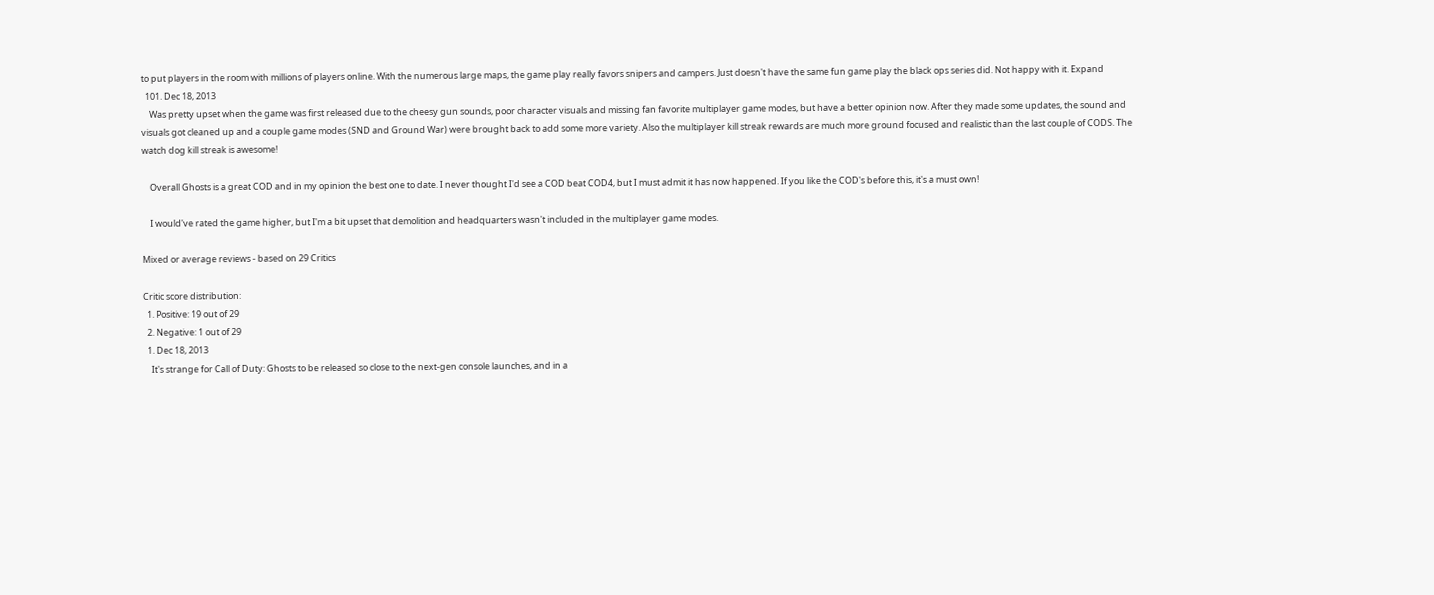to put players in the room with millions of players online. With the numerous large maps, the game play really favors snipers and campers. Just doesn't have the same fun game play the black ops series did. Not happy with it. Expand
  101. Dec 18, 2013
    Was pretty upset when the game was first released due to the cheesy gun sounds, poor character visuals and missing fan favorite multiplayer game modes, but have a better opinion now. After they made some updates, the sound and visuals got cleaned up and a couple game modes (SND and Ground War) were brought back to add some more variety. Also the multiplayer kill streak rewards are much more ground focused and realistic than the last couple of CODS. The watch dog kill streak is awesome!

    Overall Ghosts is a great COD and in my opinion the best one to date. I never thought I'd see a COD beat COD4, but I must admit it has now happened. If you like the COD's before this, it's a must own!

    I would've rated the game higher, but I'm a bit upset that demolition and headquarters wasn't included in the multiplayer game modes.

Mixed or average reviews - based on 29 Critics

Critic score distribution:
  1. Positive: 19 out of 29
  2. Negative: 1 out of 29
  1. Dec 18, 2013
    It's strange for Call of Duty: Ghosts to be released so close to the next-gen console launches, and in a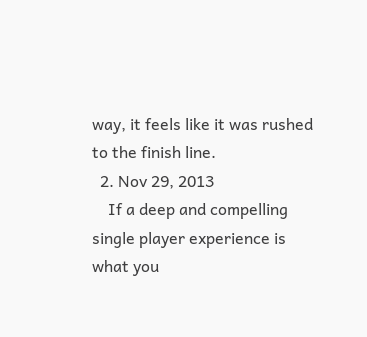way, it feels like it was rushed to the finish line.
  2. Nov 29, 2013
    If a deep and compelling single player experience is what you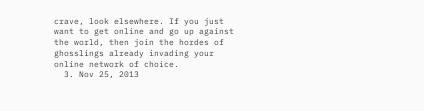crave, look elsewhere. If you just want to get online and go up against the world, then join the hordes of ghosslings already invading your online network of choice.
  3. Nov 25, 2013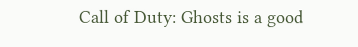Call of Duty: Ghosts is a good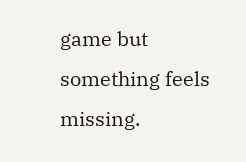game but something feels missing.